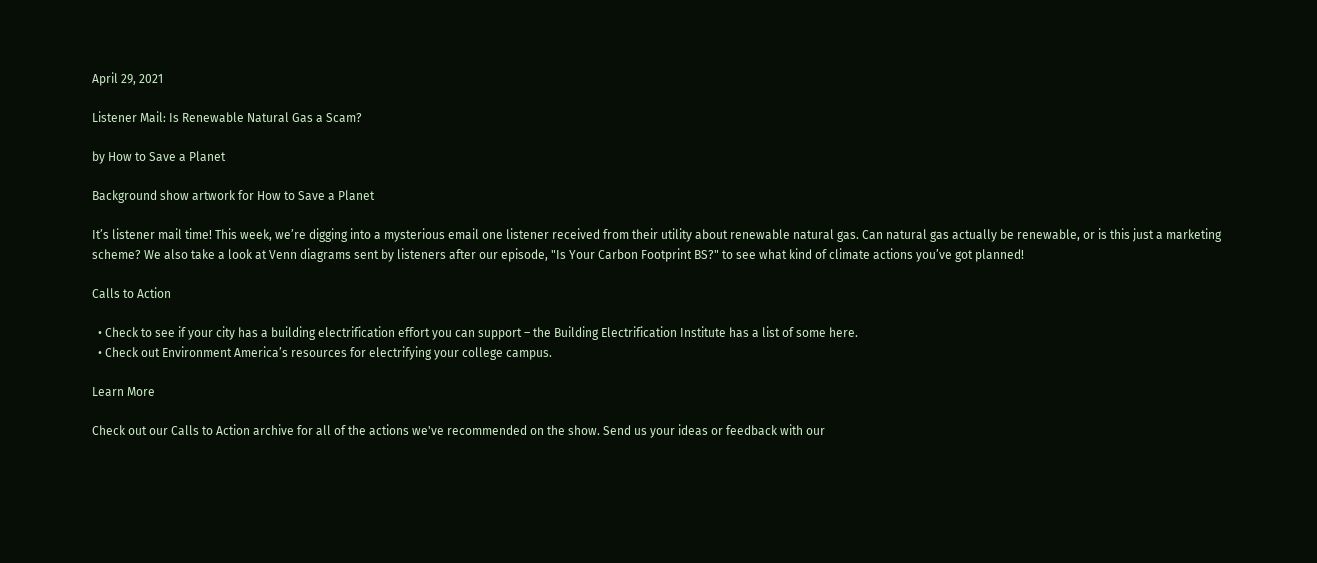April 29, 2021

Listener Mail: Is Renewable Natural Gas a Scam?

by How to Save a Planet

Background show artwork for How to Save a Planet

It’s listener mail time! This week, we’re digging into a mysterious email one listener received from their utility about renewable natural gas. Can natural gas actually be renewable, or is this just a marketing scheme? We also take a look at Venn diagrams sent by listeners after our episode, "Is Your Carbon Footprint BS?" to see what kind of climate actions you’ve got planned!

Calls to Action

  • Check to see if your city has a building electrification effort you can support – the Building Electrification Institute has a list of some here.
  • Check out Environment America’s resources for electrifying your college campus.

Learn More

Check out our Calls to Action archive for all of the actions we've recommended on the show. Send us your ideas or feedback with our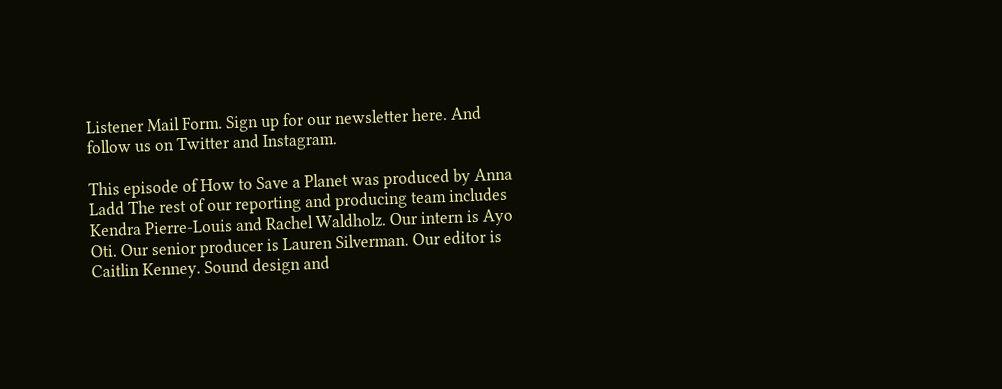Listener Mail Form. Sign up for our newsletter here. And follow us on Twitter and Instagram.

This episode of How to Save a Planet was produced by Anna Ladd The rest of our reporting and producing team includes Kendra Pierre-Louis and Rachel Waldholz. Our intern is Ayo Oti. Our senior producer is Lauren Silverman. Our editor is Caitlin Kenney. Sound design and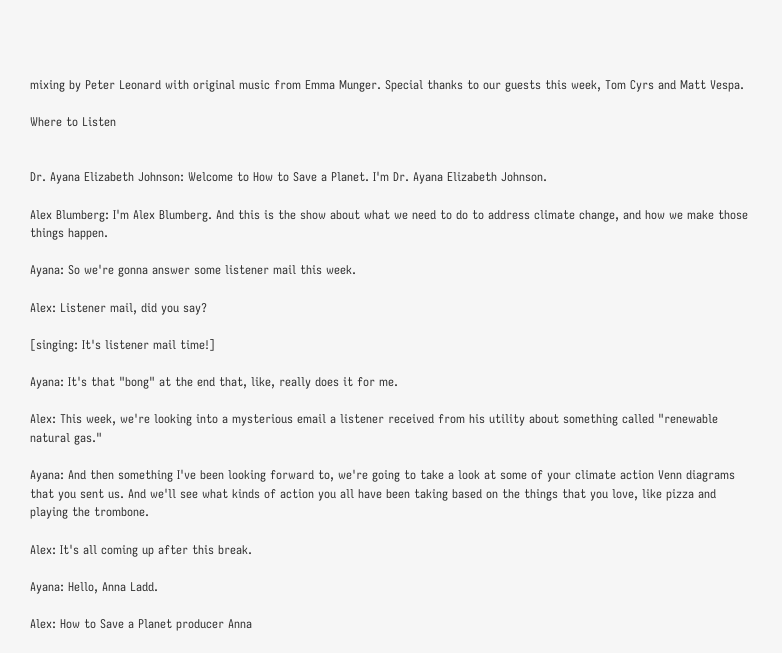mixing by Peter Leonard with original music from Emma Munger. Special thanks to our guests this week, Tom Cyrs and Matt Vespa.

Where to Listen


Dr. Ayana Elizabeth Johnson: Welcome to How to Save a Planet. I'm Dr. Ayana Elizabeth Johnson.

Alex Blumberg: I'm Alex Blumberg. And this is the show about what we need to do to address climate change, and how we make those things happen.

Ayana: So we're gonna answer some listener mail this week.

Alex: Listener mail, did you say?

[singing: It's listener mail time!]

Ayana: It's that "bong" at the end that, like, really does it for me.

Alex: This week, we're looking into a mysterious email a listener received from his utility about something called "renewable natural gas."

Ayana: And then something I've been looking forward to, we're going to take a look at some of your climate action Venn diagrams that you sent us. And we'll see what kinds of action you all have been taking based on the things that you love, like pizza and playing the trombone.

Alex: It's all coming up after this break.

Ayana: Hello, Anna Ladd.

Alex: How to Save a Planet producer Anna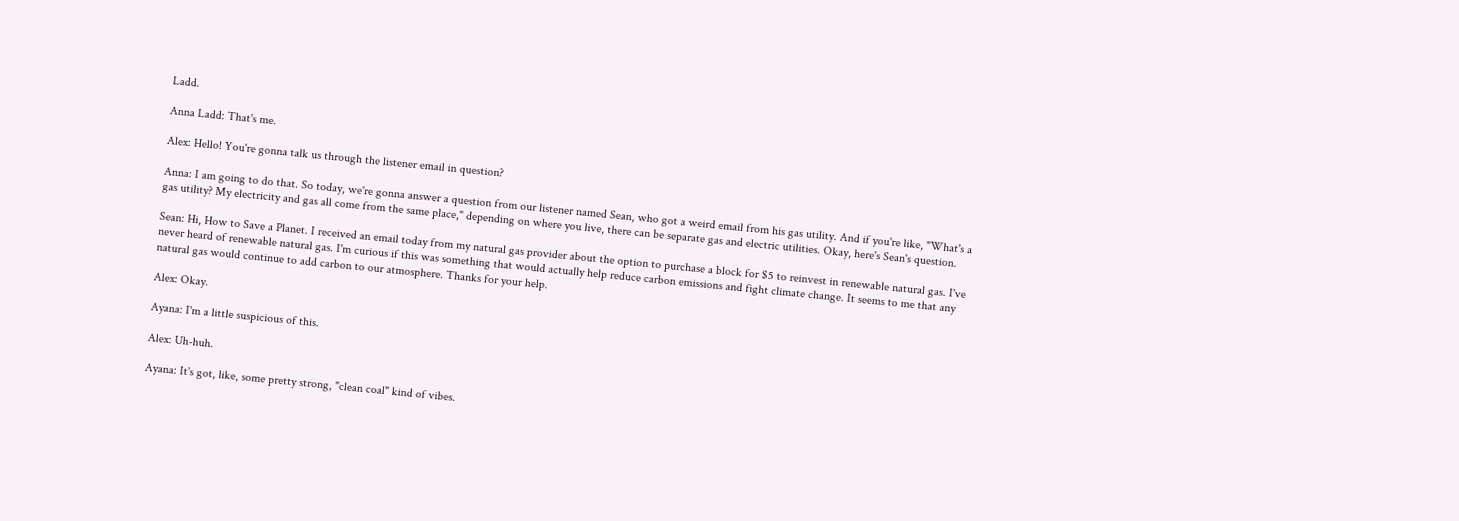Ladd.

Anna Ladd: That's me.

Alex: Hello! You're gonna talk us through the listener email in question?

Anna: I am going to do that. So today, we're gonna answer a question from our listener named Sean, who got a weird email from his gas utility. And if you're like, "What's a gas utility? My electricity and gas all come from the same place," depending on where you live, there can be separate gas and electric utilities. Okay, here's Sean's question.

Sean: Hi, How to Save a Planet. I received an email today from my natural gas provider about the option to purchase a block for $5 to reinvest in renewable natural gas. I've never heard of renewable natural gas. I'm curious if this was something that would actually help reduce carbon emissions and fight climate change. It seems to me that any natural gas would continue to add carbon to our atmosphere. Thanks for your help.

Alex: Okay.

Ayana: I'm a little suspicious of this.

Alex: Uh-huh.

Ayana: It's got, like, some pretty strong, "clean coal" kind of vibes.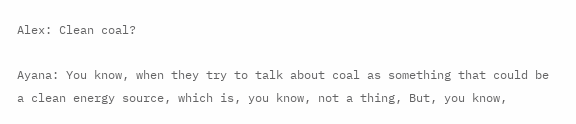Alex: Clean coal?

Ayana: You know, when they try to talk about coal as something that could be a clean energy source, which is, you know, not a thing, But, you know,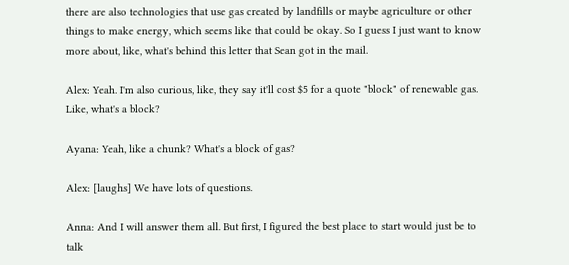there are also technologies that use gas created by landfills or maybe agriculture or other things to make energy, which seems like that could be okay. So I guess I just want to know more about, like, what's behind this letter that Sean got in the mail.

Alex: Yeah. I'm also curious, like, they say it'll cost $5 for a quote "block" of renewable gas. Like, what's a block?

Ayana: Yeah, like a chunk? What's a block of gas?

Alex: [laughs] We have lots of questions.

Anna: And I will answer them all. But first, I figured the best place to start would just be to talk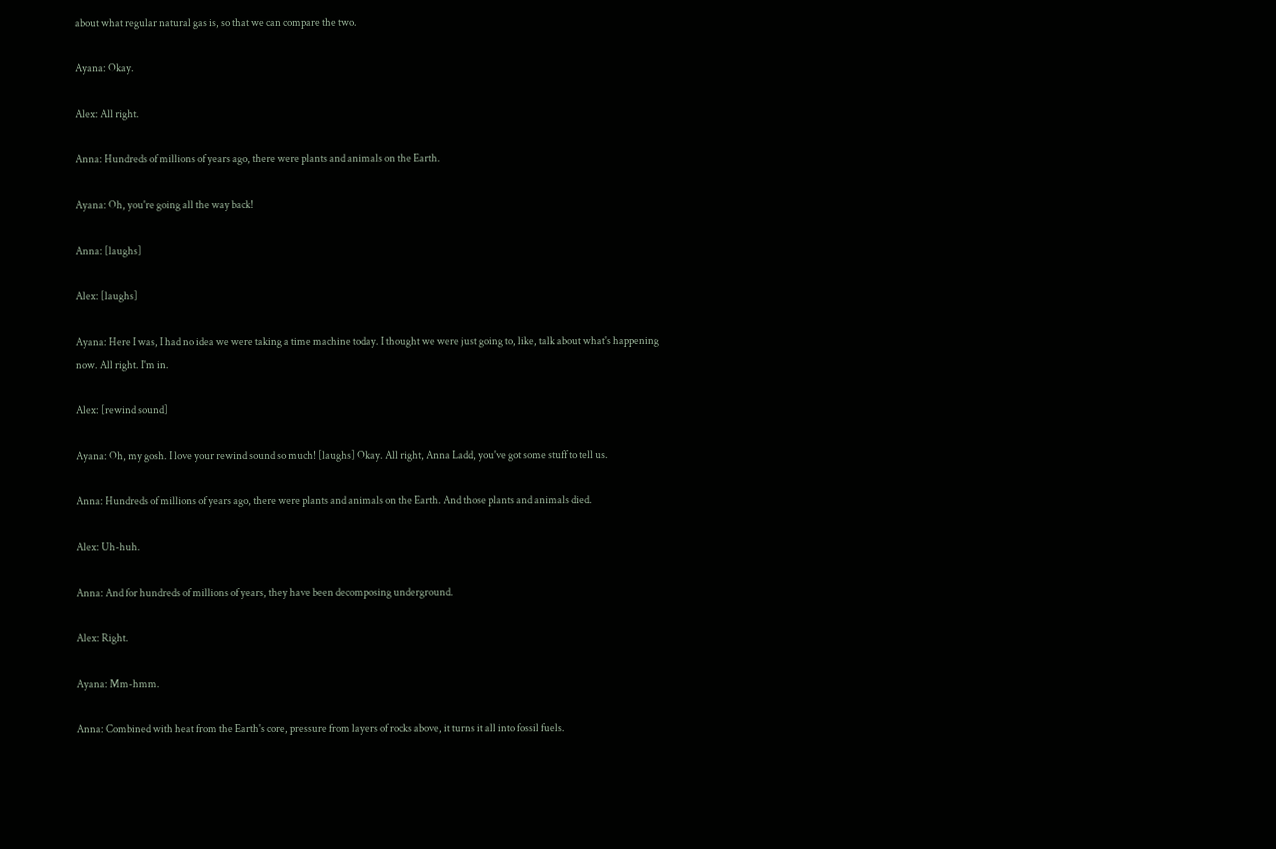about what regular natural gas is, so that we can compare the two.

Ayana: Okay.

Alex: All right.

Anna: Hundreds of millions of years ago, there were plants and animals on the Earth.

Ayana: Oh, you're going all the way back!

Anna: [laughs]

Alex: [laughs]

Ayana: Here I was, I had no idea we were taking a time machine today. I thought we were just going to, like, talk about what's happening now. All right. I'm in.

Alex: [rewind sound]

Ayana: Oh, my gosh. I love your rewind sound so much! [laughs] Okay. All right, Anna Ladd, you've got some stuff to tell us.

Anna: Hundreds of millions of years ago, there were plants and animals on the Earth. And those plants and animals died.

Alex: Uh-huh.

Anna: And for hundreds of millions of years, they have been decomposing underground.

Alex: Right.

Ayana: Mm-hmm.

Anna: Combined with heat from the Earth's core, pressure from layers of rocks above, it turns it all into fossil fuels.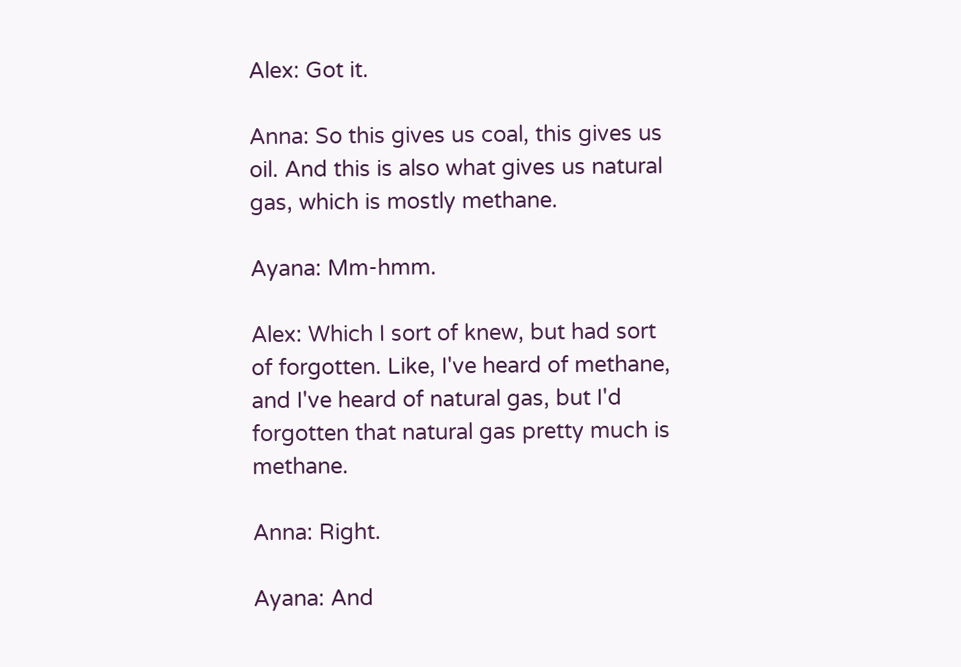Alex: Got it.

Anna: So this gives us coal, this gives us oil. And this is also what gives us natural gas, which is mostly methane.

Ayana: Mm-hmm.

Alex: Which I sort of knew, but had sort of forgotten. Like, I've heard of methane, and I've heard of natural gas, but I'd forgotten that natural gas pretty much is methane.

Anna: Right.

Ayana: And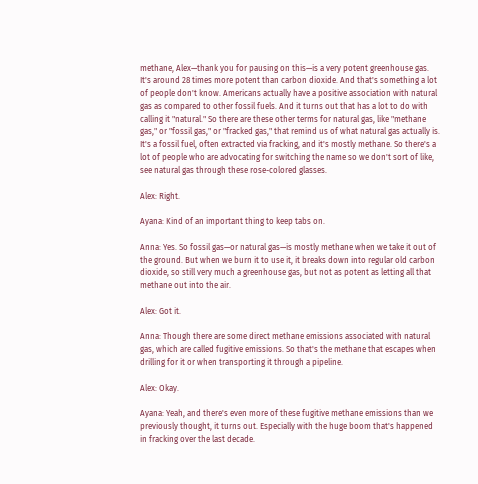methane, Alex—thank you for pausing on this—is a very potent greenhouse gas. It's around 28 times more potent than carbon dioxide. And that's something a lot of people don't know. Americans actually have a positive association with natural gas as compared to other fossil fuels. And it turns out that has a lot to do with calling it "natural." So there are these other terms for natural gas, like "methane gas," or "fossil gas," or "fracked gas," that remind us of what natural gas actually is. It's a fossil fuel, often extracted via fracking, and it's mostly methane. So there's a lot of people who are advocating for switching the name so we don't sort of like, see natural gas through these rose-colored glasses.

Alex: Right.

Ayana: Kind of an important thing to keep tabs on.

Anna: Yes. So fossil gas—or natural gas—is mostly methane when we take it out of the ground. But when we burn it to use it, it breaks down into regular old carbon dioxide, so still very much a greenhouse gas, but not as potent as letting all that methane out into the air.

Alex: Got it.

Anna: Though there are some direct methane emissions associated with natural gas, which are called fugitive emissions. So that's the methane that escapes when drilling for it or when transporting it through a pipeline.

Alex: Okay.

Ayana: Yeah, and there's even more of these fugitive methane emissions than we previously thought, it turns out. Especially with the huge boom that's happened in fracking over the last decade.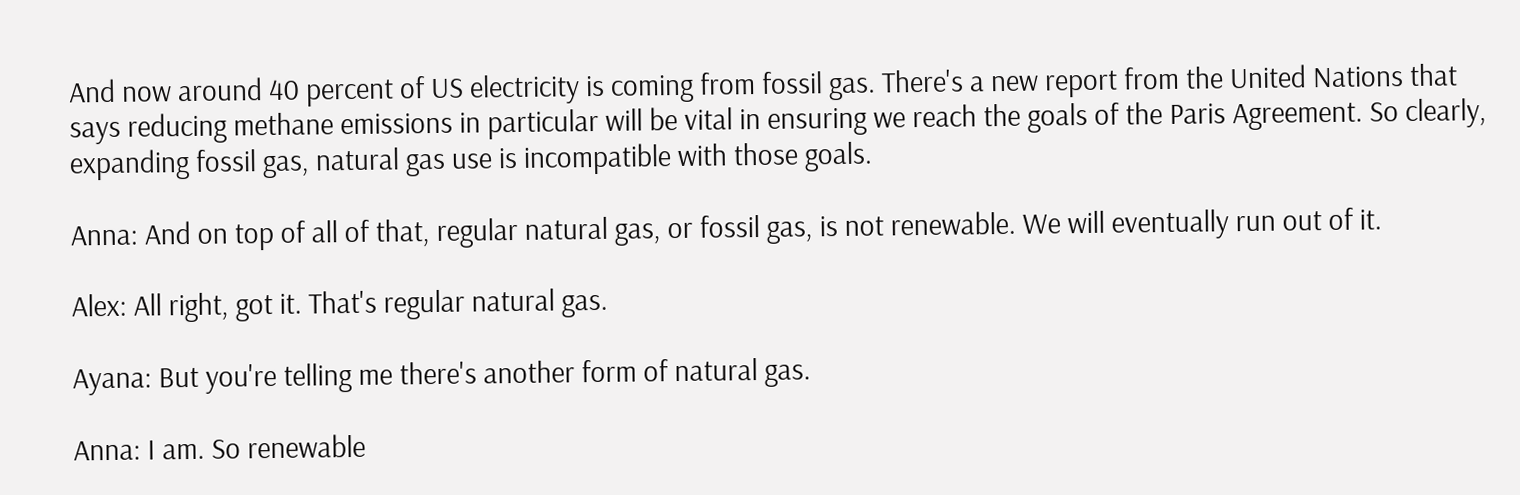And now around 40 percent of US electricity is coming from fossil gas. There's a new report from the United Nations that says reducing methane emissions in particular will be vital in ensuring we reach the goals of the Paris Agreement. So clearly, expanding fossil gas, natural gas use is incompatible with those goals.

Anna: And on top of all of that, regular natural gas, or fossil gas, is not renewable. We will eventually run out of it.

Alex: All right, got it. That's regular natural gas.

Ayana: But you're telling me there's another form of natural gas.

Anna: I am. So renewable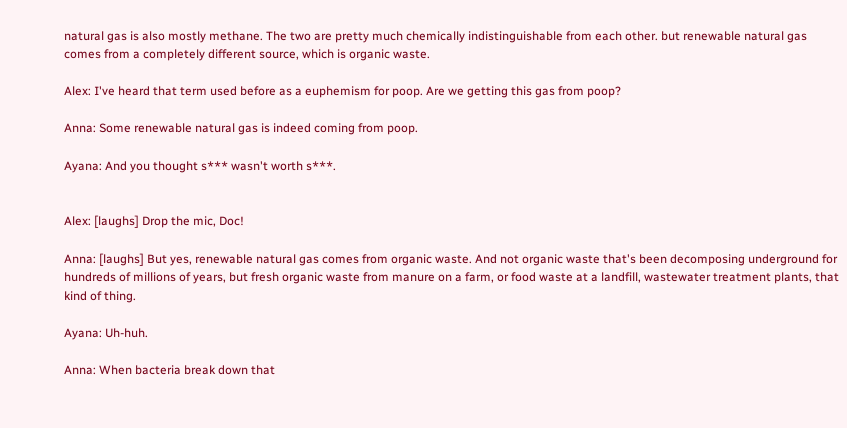natural gas is also mostly methane. The two are pretty much chemically indistinguishable from each other. but renewable natural gas comes from a completely different source, which is organic waste.

Alex: I've heard that term used before as a euphemism for poop. Are we getting this gas from poop?

Anna: Some renewable natural gas is indeed coming from poop.

Ayana: And you thought s*** wasn't worth s***.


Alex: [laughs] Drop the mic, Doc!

Anna: [laughs] But yes, renewable natural gas comes from organic waste. And not organic waste that's been decomposing underground for hundreds of millions of years, but fresh organic waste from manure on a farm, or food waste at a landfill, wastewater treatment plants, that kind of thing.

Ayana: Uh-huh.

Anna: When bacteria break down that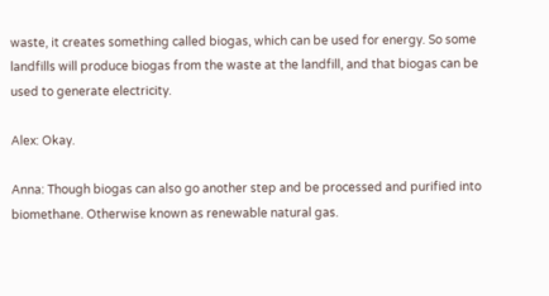waste, it creates something called biogas, which can be used for energy. So some landfills will produce biogas from the waste at the landfill, and that biogas can be used to generate electricity.

Alex: Okay.

Anna: Though biogas can also go another step and be processed and purified into biomethane. Otherwise known as renewable natural gas.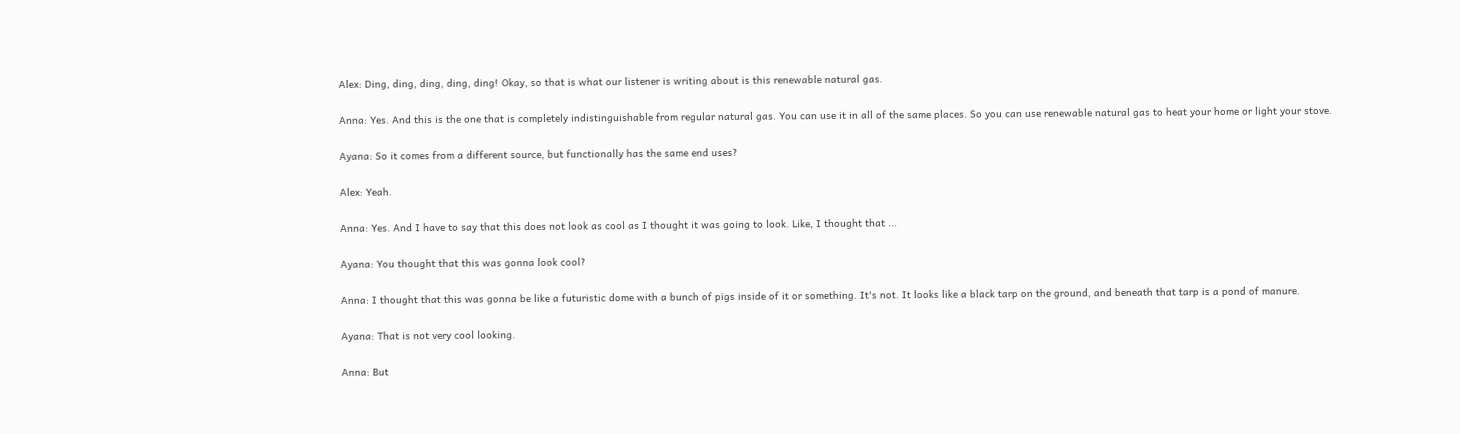Alex: Ding, ding, ding, ding, ding! Okay, so that is what our listener is writing about is this renewable natural gas.

Anna: Yes. And this is the one that is completely indistinguishable from regular natural gas. You can use it in all of the same places. So you can use renewable natural gas to heat your home or light your stove.

Ayana: So it comes from a different source, but functionally has the same end uses?

Alex: Yeah.

Anna: Yes. And I have to say that this does not look as cool as I thought it was going to look. Like, I thought that ...

Ayana: You thought that this was gonna look cool?

Anna: I thought that this was gonna be like a futuristic dome with a bunch of pigs inside of it or something. It's not. It looks like a black tarp on the ground, and beneath that tarp is a pond of manure.

Ayana: That is not very cool looking.

Anna: But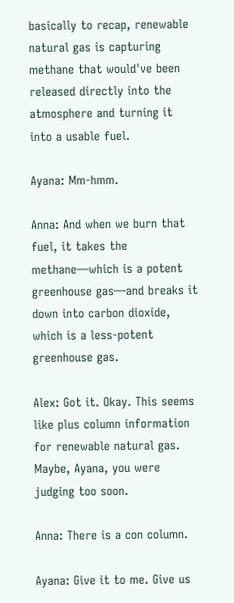basically to recap, renewable natural gas is capturing methane that would've been released directly into the atmosphere and turning it into a usable fuel.

Ayana: Mm-hmm.

Anna: And when we burn that fuel, it takes the methane—which is a potent greenhouse gas—and breaks it down into carbon dioxide, which is a less-potent greenhouse gas.

Alex: Got it. Okay. This seems like plus column information for renewable natural gas. Maybe, Ayana, you were judging too soon.

Anna: There is a con column.

Ayana: Give it to me. Give us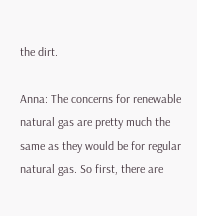the dirt.

Anna: The concerns for renewable natural gas are pretty much the same as they would be for regular natural gas. So first, there are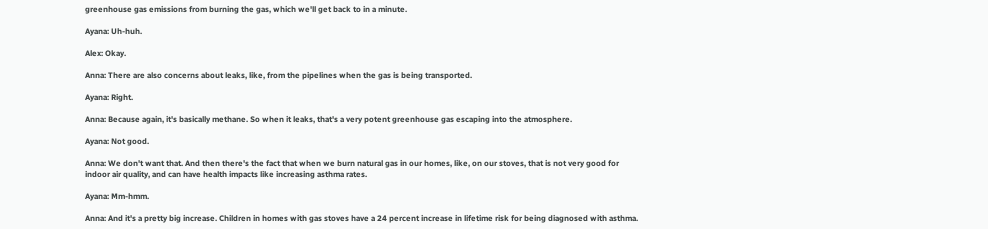greenhouse gas emissions from burning the gas, which we'll get back to in a minute.

Ayana: Uh-huh.

Alex: Okay.

Anna: There are also concerns about leaks, like, from the pipelines when the gas is being transported.

Ayana: Right.

Anna: Because again, it's basically methane. So when it leaks, that's a very potent greenhouse gas escaping into the atmosphere.

Ayana: Not good.

Anna: We don't want that. And then there's the fact that when we burn natural gas in our homes, like, on our stoves, that is not very good for indoor air quality, and can have health impacts like increasing asthma rates.

Ayana: Mm-hmm.

Anna: And it's a pretty big increase. Children in homes with gas stoves have a 24 percent increase in lifetime risk for being diagnosed with asthma.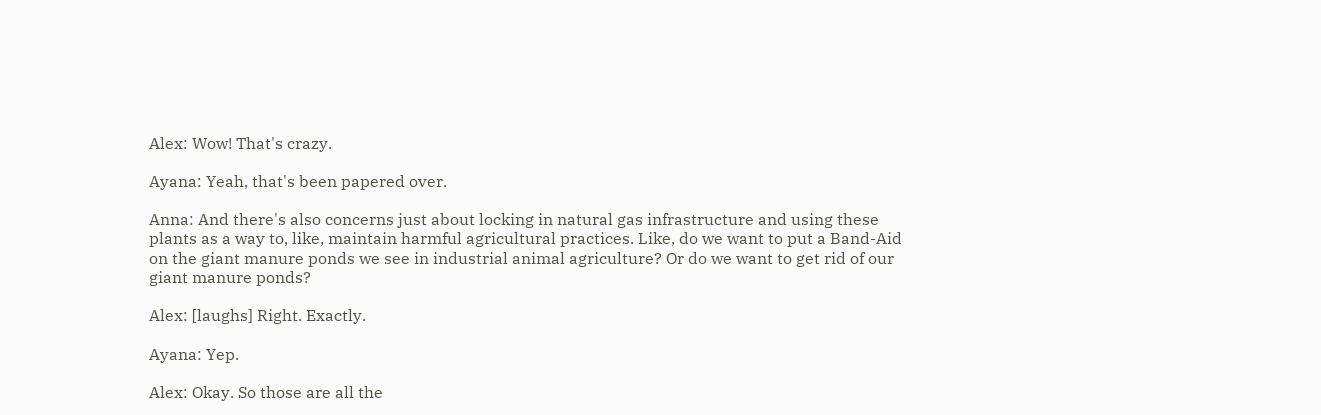Alex: Wow! That's crazy.

Ayana: Yeah, that's been papered over.

Anna: And there's also concerns just about locking in natural gas infrastructure and using these plants as a way to, like, maintain harmful agricultural practices. Like, do we want to put a Band-Aid on the giant manure ponds we see in industrial animal agriculture? Or do we want to get rid of our giant manure ponds?

Alex: [laughs] Right. Exactly.

Ayana: Yep.

Alex: Okay. So those are all the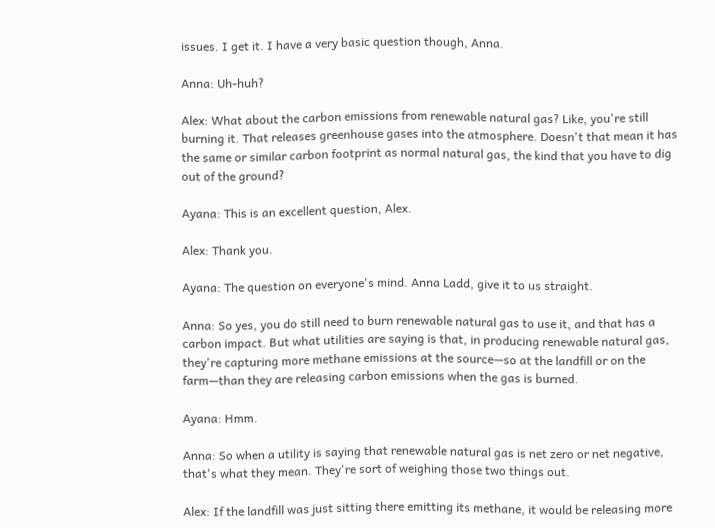issues. I get it. I have a very basic question though, Anna.

Anna: Uh-huh?

Alex: What about the carbon emissions from renewable natural gas? Like, you're still burning it. That releases greenhouse gases into the atmosphere. Doesn't that mean it has the same or similar carbon footprint as normal natural gas, the kind that you have to dig out of the ground?

Ayana: This is an excellent question, Alex.

Alex: Thank you.

Ayana: The question on everyone's mind. Anna Ladd, give it to us straight.

Anna: So yes, you do still need to burn renewable natural gas to use it, and that has a carbon impact. But what utilities are saying is that, in producing renewable natural gas, they're capturing more methane emissions at the source—so at the landfill or on the farm—than they are releasing carbon emissions when the gas is burned.

Ayana: Hmm.

Anna: So when a utility is saying that renewable natural gas is net zero or net negative, that's what they mean. They're sort of weighing those two things out.

Alex: If the landfill was just sitting there emitting its methane, it would be releasing more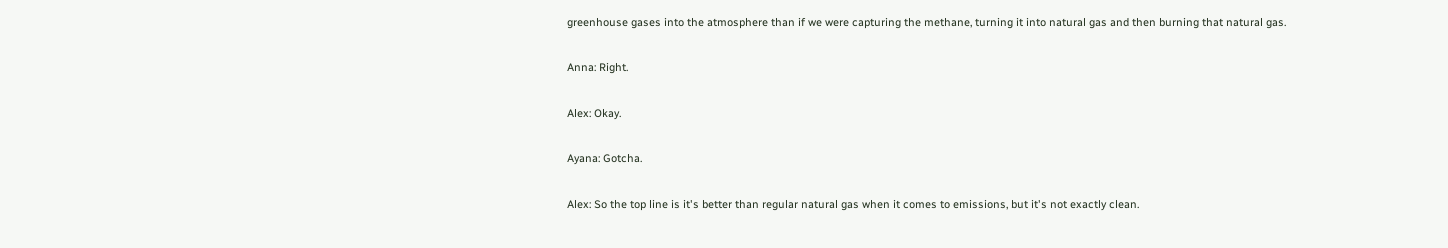greenhouse gases into the atmosphere than if we were capturing the methane, turning it into natural gas and then burning that natural gas.

Anna: Right.

Alex: Okay.

Ayana: Gotcha.

Alex: So the top line is it's better than regular natural gas when it comes to emissions, but it's not exactly clean.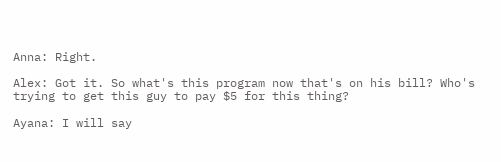Anna: Right.

Alex: Got it. So what's this program now that's on his bill? Who's trying to get this guy to pay $5 for this thing?

Ayana: I will say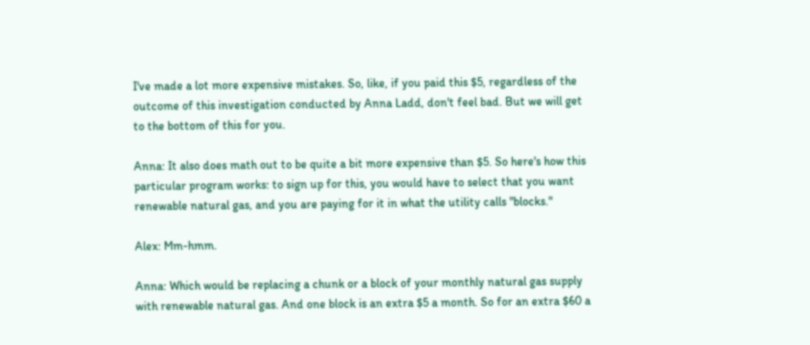I've made a lot more expensive mistakes. So, like, if you paid this $5, regardless of the outcome of this investigation conducted by Anna Ladd, don't feel bad. But we will get to the bottom of this for you.

Anna: It also does math out to be quite a bit more expensive than $5. So here's how this particular program works: to sign up for this, you would have to select that you want renewable natural gas, and you are paying for it in what the utility calls "blocks."

Alex: Mm-hmm.

Anna: Which would be replacing a chunk or a block of your monthly natural gas supply with renewable natural gas. And one block is an extra $5 a month. So for an extra $60 a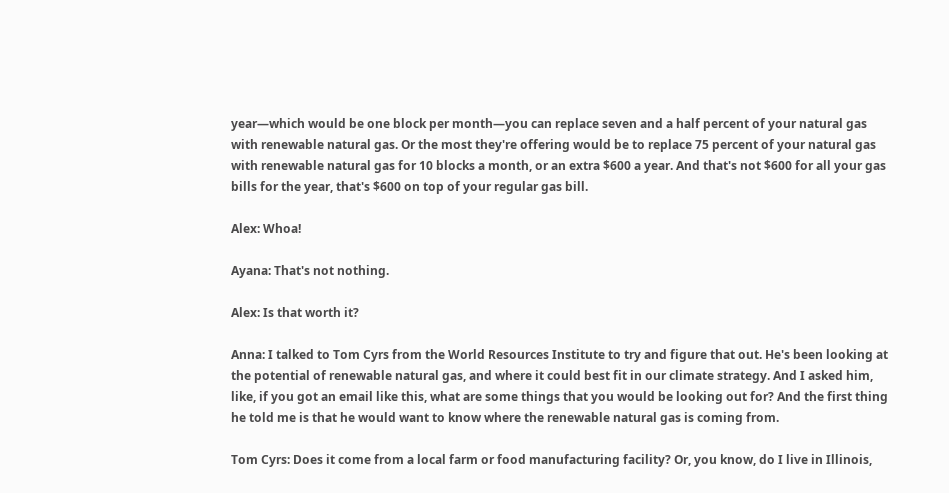year—which would be one block per month—you can replace seven and a half percent of your natural gas with renewable natural gas. Or the most they're offering would be to replace 75 percent of your natural gas with renewable natural gas for 10 blocks a month, or an extra $600 a year. And that's not $600 for all your gas bills for the year, that's $600 on top of your regular gas bill.

Alex: Whoa!

Ayana: That's not nothing.

Alex: Is that worth it?

Anna: I talked to Tom Cyrs from the World Resources Institute to try and figure that out. He's been looking at the potential of renewable natural gas, and where it could best fit in our climate strategy. And I asked him, like, if you got an email like this, what are some things that you would be looking out for? And the first thing he told me is that he would want to know where the renewable natural gas is coming from.

Tom Cyrs: Does it come from a local farm or food manufacturing facility? Or, you know, do I live in Illinois,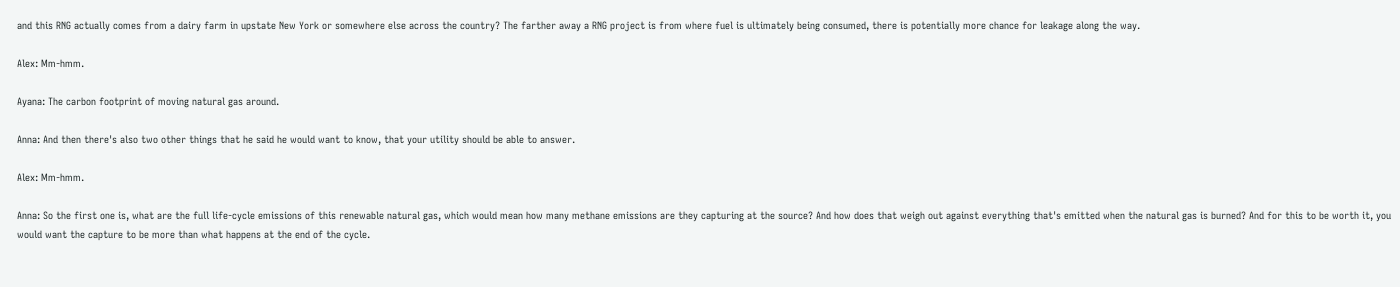and this RNG actually comes from a dairy farm in upstate New York or somewhere else across the country? The farther away a RNG project is from where fuel is ultimately being consumed, there is potentially more chance for leakage along the way.

Alex: Mm-hmm.

Ayana: The carbon footprint of moving natural gas around.

Anna: And then there's also two other things that he said he would want to know, that your utility should be able to answer.

Alex: Mm-hmm.

Anna: So the first one is, what are the full life-cycle emissions of this renewable natural gas, which would mean how many methane emissions are they capturing at the source? And how does that weigh out against everything that's emitted when the natural gas is burned? And for this to be worth it, you would want the capture to be more than what happens at the end of the cycle.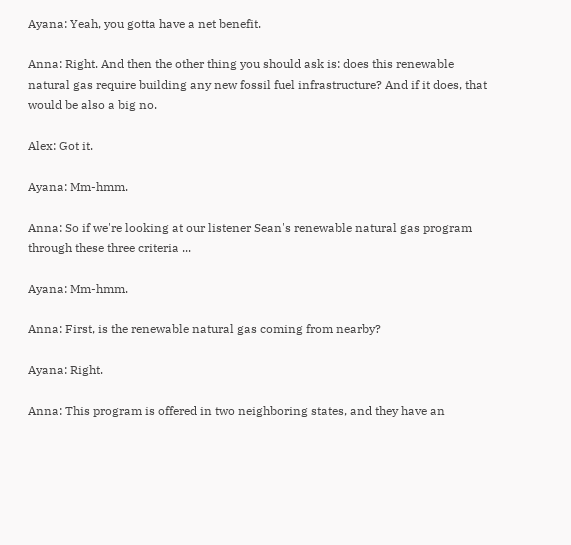Ayana: Yeah, you gotta have a net benefit.

Anna: Right. And then the other thing you should ask is: does this renewable natural gas require building any new fossil fuel infrastructure? And if it does, that would be also a big no.

Alex: Got it.

Ayana: Mm-hmm.

Anna: So if we're looking at our listener Sean's renewable natural gas program through these three criteria ...

Ayana: Mm-hmm.

Anna: First, is the renewable natural gas coming from nearby?

Ayana: Right.

Anna: This program is offered in two neighboring states, and they have an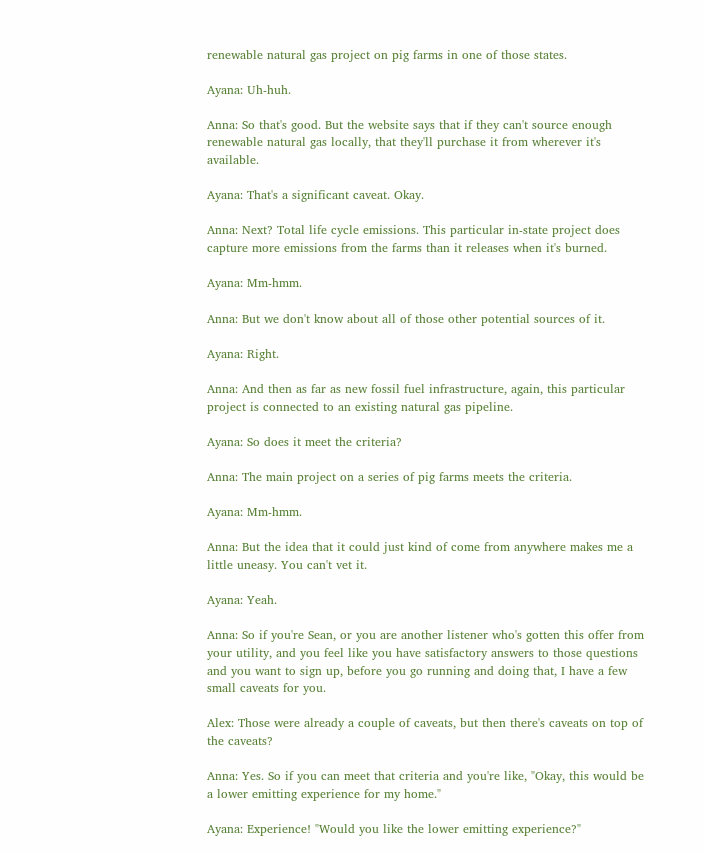renewable natural gas project on pig farms in one of those states.

Ayana: Uh-huh.

Anna: So that's good. But the website says that if they can't source enough renewable natural gas locally, that they'll purchase it from wherever it's available.

Ayana: That's a significant caveat. Okay.

Anna: Next? Total life cycle emissions. This particular in-state project does capture more emissions from the farms than it releases when it's burned.

Ayana: Mm-hmm.

Anna: But we don't know about all of those other potential sources of it.

Ayana: Right.

Anna: And then as far as new fossil fuel infrastructure, again, this particular project is connected to an existing natural gas pipeline.

Ayana: So does it meet the criteria?

Anna: The main project on a series of pig farms meets the criteria.

Ayana: Mm-hmm.

Anna: But the idea that it could just kind of come from anywhere makes me a little uneasy. You can't vet it.

Ayana: Yeah.

Anna: So if you're Sean, or you are another listener who's gotten this offer from your utility, and you feel like you have satisfactory answers to those questions and you want to sign up, before you go running and doing that, I have a few small caveats for you.

Alex: Those were already a couple of caveats, but then there's caveats on top of the caveats?

Anna: Yes. So if you can meet that criteria and you're like, "Okay, this would be a lower emitting experience for my home."

Ayana: Experience! "Would you like the lower emitting experience?"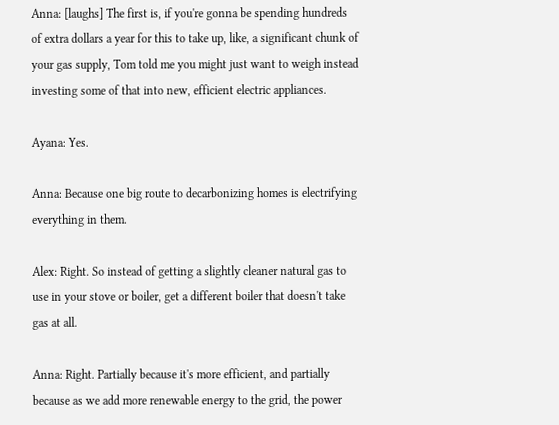Anna: [laughs] The first is, if you're gonna be spending hundreds of extra dollars a year for this to take up, like, a significant chunk of your gas supply, Tom told me you might just want to weigh instead investing some of that into new, efficient electric appliances.

Ayana: Yes.

Anna: Because one big route to decarbonizing homes is electrifying everything in them.

Alex: Right. So instead of getting a slightly cleaner natural gas to use in your stove or boiler, get a different boiler that doesn't take gas at all.

Anna: Right. Partially because it's more efficient, and partially because as we add more renewable energy to the grid, the power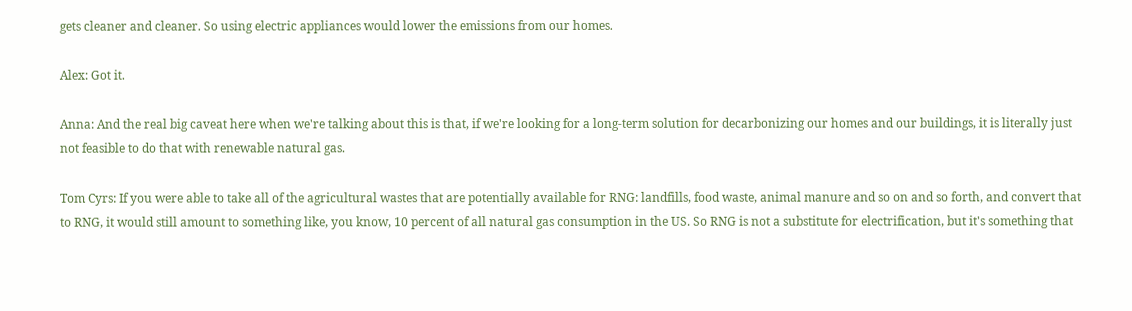gets cleaner and cleaner. So using electric appliances would lower the emissions from our homes.

Alex: Got it.

Anna: And the real big caveat here when we're talking about this is that, if we're looking for a long-term solution for decarbonizing our homes and our buildings, it is literally just not feasible to do that with renewable natural gas.

Tom Cyrs: If you were able to take all of the agricultural wastes that are potentially available for RNG: landfills, food waste, animal manure and so on and so forth, and convert that to RNG, it would still amount to something like, you know, 10 percent of all natural gas consumption in the US. So RNG is not a substitute for electrification, but it's something that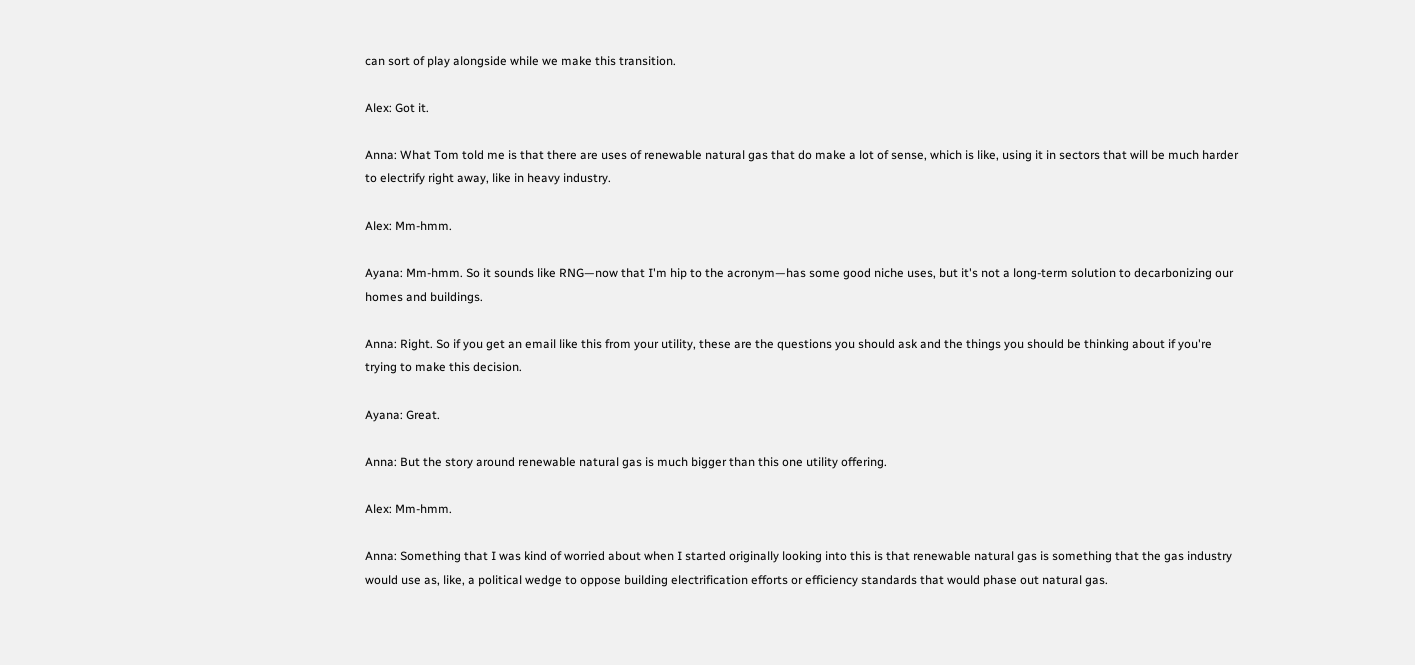can sort of play alongside while we make this transition.

Alex: Got it.

Anna: What Tom told me is that there are uses of renewable natural gas that do make a lot of sense, which is like, using it in sectors that will be much harder to electrify right away, like in heavy industry.

Alex: Mm-hmm.

Ayana: Mm-hmm. So it sounds like RNG—now that I'm hip to the acronym—has some good niche uses, but it's not a long-term solution to decarbonizing our homes and buildings.

Anna: Right. So if you get an email like this from your utility, these are the questions you should ask and the things you should be thinking about if you're trying to make this decision.

Ayana: Great.

Anna: But the story around renewable natural gas is much bigger than this one utility offering.

Alex: Mm-hmm.

Anna: Something that I was kind of worried about when I started originally looking into this is that renewable natural gas is something that the gas industry would use as, like, a political wedge to oppose building electrification efforts or efficiency standards that would phase out natural gas.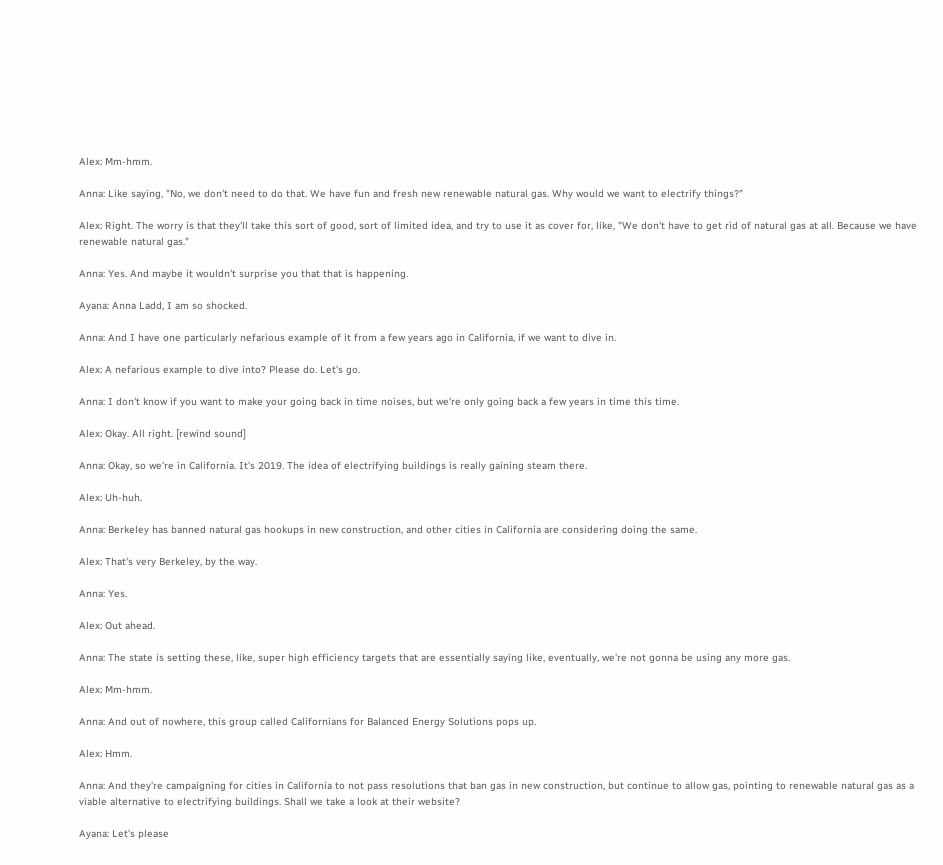Alex: Mm-hmm.

Anna: Like saying, "No, we don't need to do that. We have fun and fresh new renewable natural gas. Why would we want to electrify things?"

Alex: Right. The worry is that they'll take this sort of good, sort of limited idea, and try to use it as cover for, like, "We don't have to get rid of natural gas at all. Because we have renewable natural gas."

Anna: Yes. And maybe it wouldn't surprise you that that is happening.

Ayana: Anna Ladd, I am so shocked.

Anna: And I have one particularly nefarious example of it from a few years ago in California, if we want to dive in.

Alex: A nefarious example to dive into? Please do. Let's go.

Anna: I don't know if you want to make your going back in time noises, but we're only going back a few years in time this time.

Alex: Okay. All right. [rewind sound]

Anna: Okay, so we're in California. It's 2019. The idea of electrifying buildings is really gaining steam there.

Alex: Uh-huh.

Anna: Berkeley has banned natural gas hookups in new construction, and other cities in California are considering doing the same.

Alex: That's very Berkeley, by the way.

Anna: Yes.

Alex: Out ahead.

Anna: The state is setting these, like, super high efficiency targets that are essentially saying like, eventually, we're not gonna be using any more gas.

Alex: Mm-hmm.

Anna: And out of nowhere, this group called Californians for Balanced Energy Solutions pops up.

Alex: Hmm.

Anna: And they're campaigning for cities in California to not pass resolutions that ban gas in new construction, but continue to allow gas, pointing to renewable natural gas as a viable alternative to electrifying buildings. Shall we take a look at their website?

Ayana: Let's please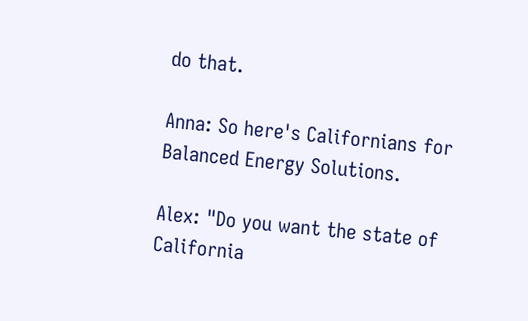do that.

Anna: So here's Californians for Balanced Energy Solutions.

Alex: "Do you want the state of California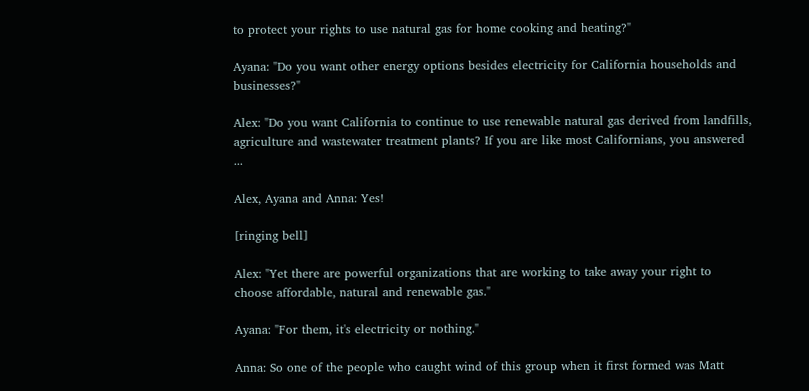to protect your rights to use natural gas for home cooking and heating?"

Ayana: "Do you want other energy options besides electricity for California households and businesses?"

Alex: "Do you want California to continue to use renewable natural gas derived from landfills, agriculture and wastewater treatment plants? If you are like most Californians, you answered ...

Alex, Ayana and Anna: Yes!

[ringing bell]

Alex: "Yet there are powerful organizations that are working to take away your right to choose affordable, natural and renewable gas."

Ayana: "For them, it's electricity or nothing."

Anna: So one of the people who caught wind of this group when it first formed was Matt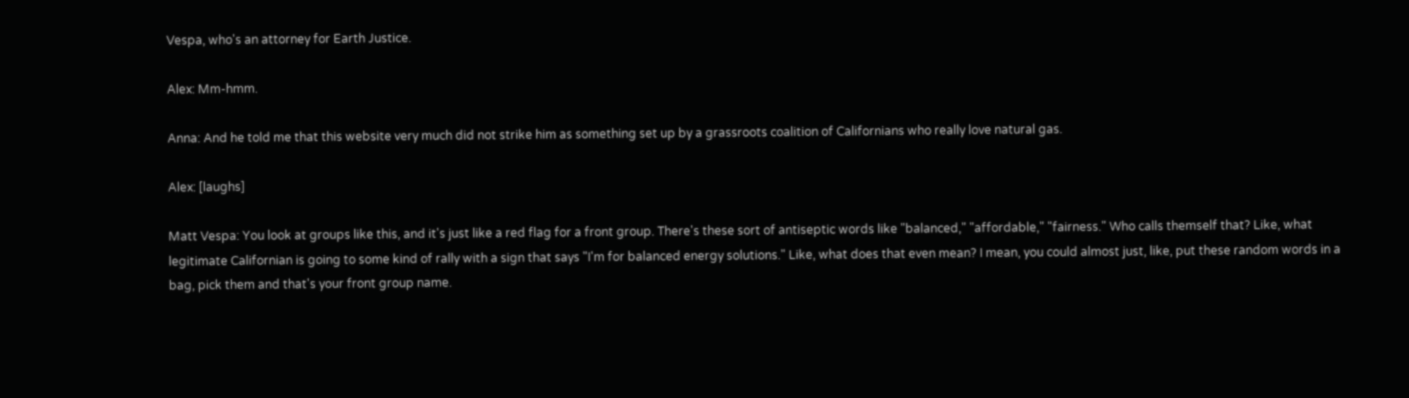Vespa, who's an attorney for Earth Justice.

Alex: Mm-hmm.

Anna: And he told me that this website very much did not strike him as something set up by a grassroots coalition of Californians who really love natural gas.

Alex: [laughs]

Matt Vespa: You look at groups like this, and it's just like a red flag for a front group. There's these sort of antiseptic words like "balanced," "affordable," "fairness." Who calls themself that? Like, what legitimate Californian is going to some kind of rally with a sign that says "I'm for balanced energy solutions." Like, what does that even mean? I mean, you could almost just, like, put these random words in a bag, pick them and that's your front group name.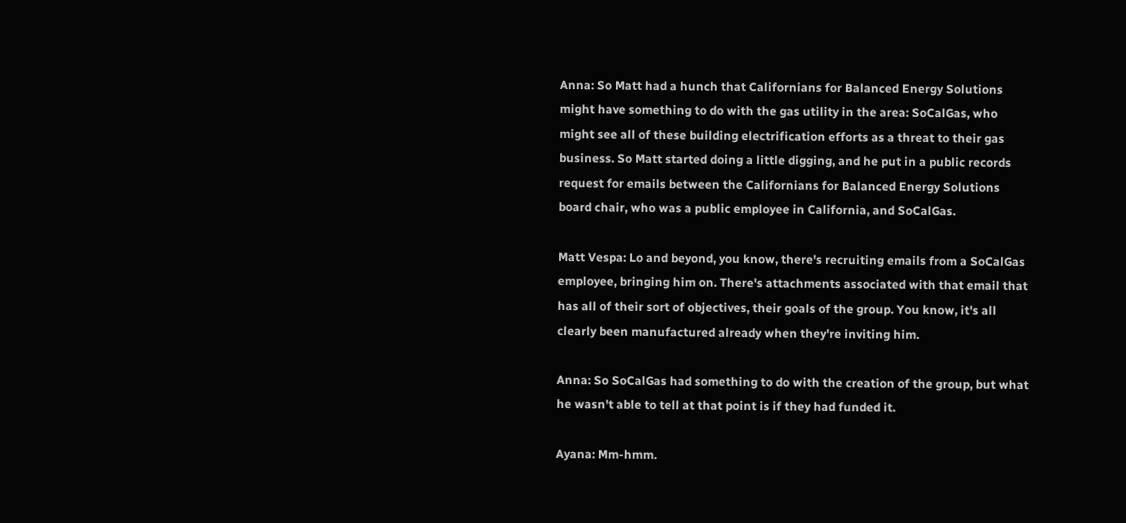Anna: So Matt had a hunch that Californians for Balanced Energy Solutions might have something to do with the gas utility in the area: SoCalGas, who might see all of these building electrification efforts as a threat to their gas business. So Matt started doing a little digging, and he put in a public records request for emails between the Californians for Balanced Energy Solutions board chair, who was a public employee in California, and SoCalGas.

Matt Vespa: Lo and beyond, you know, there's recruiting emails from a SoCalGas employee, bringing him on. There's attachments associated with that email that has all of their sort of objectives, their goals of the group. You know, it's all clearly been manufactured already when they're inviting him.

Anna: So SoCalGas had something to do with the creation of the group, but what he wasn't able to tell at that point is if they had funded it.

Ayana: Mm-hmm.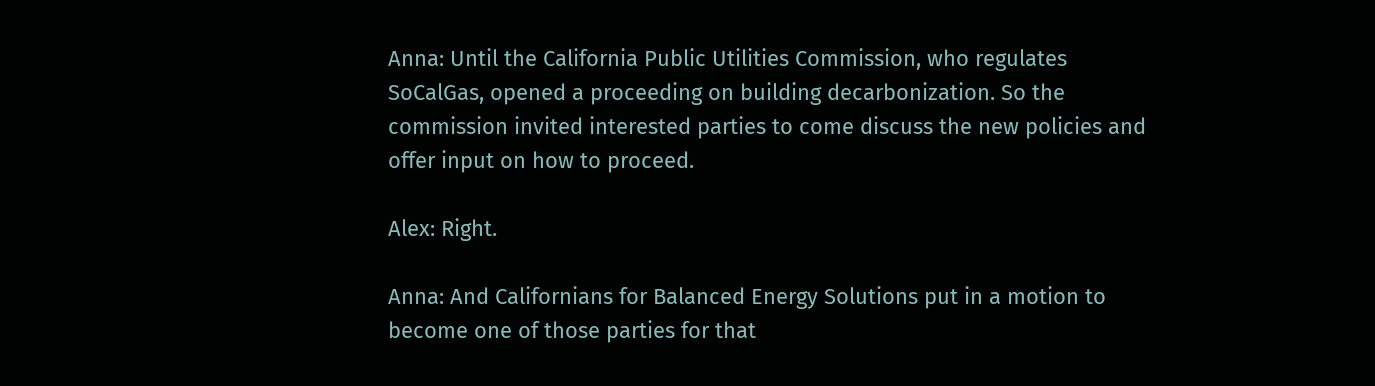Anna: Until the California Public Utilities Commission, who regulates SoCalGas, opened a proceeding on building decarbonization. So the commission invited interested parties to come discuss the new policies and offer input on how to proceed.

Alex: Right.

Anna: And Californians for Balanced Energy Solutions put in a motion to become one of those parties for that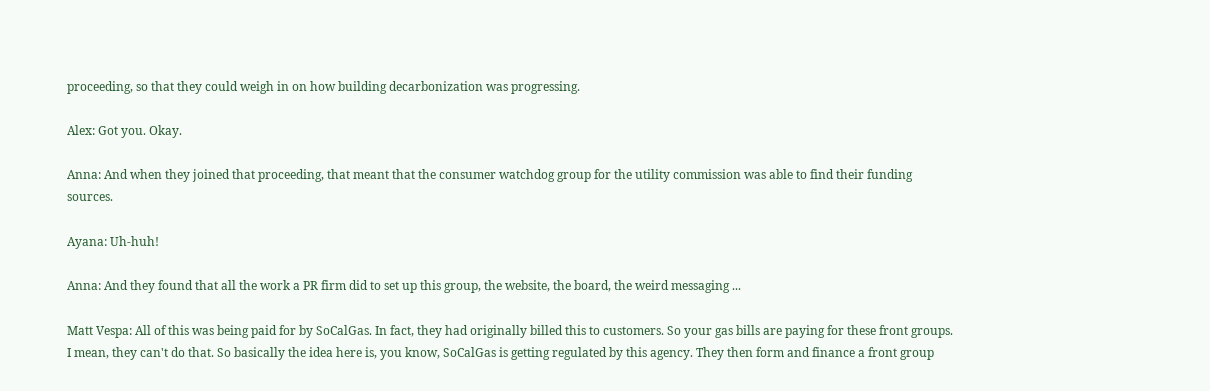proceeding, so that they could weigh in on how building decarbonization was progressing.

Alex: Got you. Okay.

Anna: And when they joined that proceeding, that meant that the consumer watchdog group for the utility commission was able to find their funding sources.

Ayana: Uh-huh!

Anna: And they found that all the work a PR firm did to set up this group, the website, the board, the weird messaging ...

Matt Vespa: All of this was being paid for by SoCalGas. In fact, they had originally billed this to customers. So your gas bills are paying for these front groups. I mean, they can't do that. So basically the idea here is, you know, SoCalGas is getting regulated by this agency. They then form and finance a front group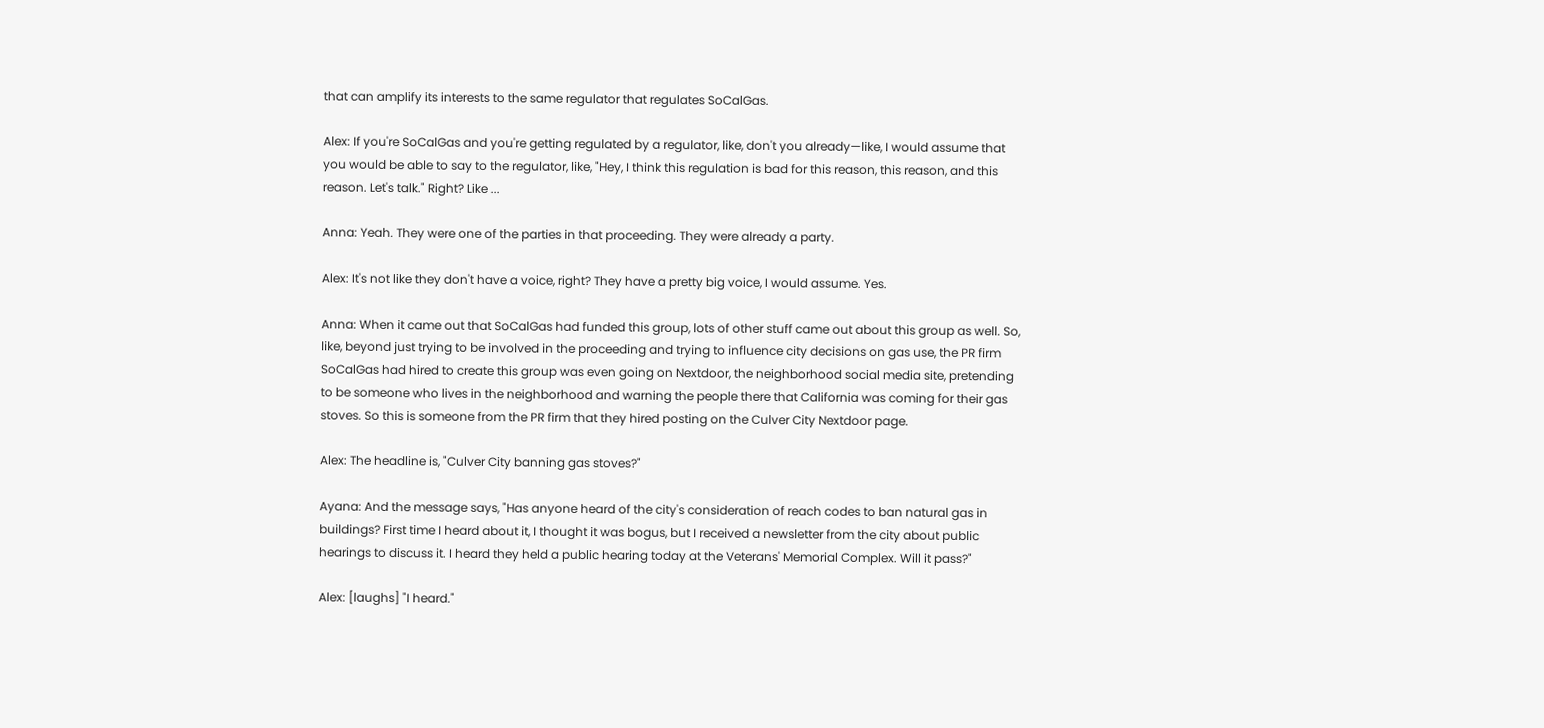that can amplify its interests to the same regulator that regulates SoCalGas.

Alex: If you're SoCalGas and you're getting regulated by a regulator, like, don't you already—like, I would assume that you would be able to say to the regulator, like, "Hey, I think this regulation is bad for this reason, this reason, and this reason. Let's talk." Right? Like ...

Anna: Yeah. They were one of the parties in that proceeding. They were already a party.

Alex: It's not like they don't have a voice, right? They have a pretty big voice, I would assume. Yes.

Anna: When it came out that SoCalGas had funded this group, lots of other stuff came out about this group as well. So, like, beyond just trying to be involved in the proceeding and trying to influence city decisions on gas use, the PR firm SoCalGas had hired to create this group was even going on Nextdoor, the neighborhood social media site, pretending to be someone who lives in the neighborhood and warning the people there that California was coming for their gas stoves. So this is someone from the PR firm that they hired posting on the Culver City Nextdoor page.

Alex: The headline is, "Culver City banning gas stoves?"

Ayana: And the message says, "Has anyone heard of the city's consideration of reach codes to ban natural gas in buildings? First time I heard about it, I thought it was bogus, but I received a newsletter from the city about public hearings to discuss it. I heard they held a public hearing today at the Veterans' Memorial Complex. Will it pass?"

Alex: [laughs] "I heard."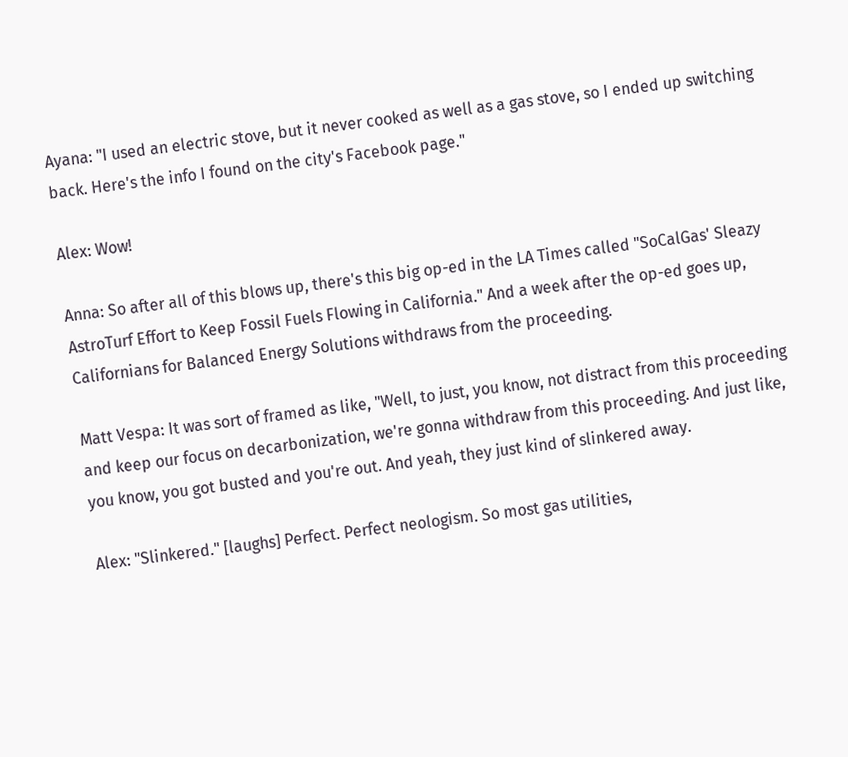Ayana: "I used an electric stove, but it never cooked as well as a gas stove, so I ended up switching back. Here's the info I found on the city's Facebook page."

Alex: Wow!

Anna: So after all of this blows up, there's this big op-ed in the LA Times called "SoCalGas' Sleazy AstroTurf Effort to Keep Fossil Fuels Flowing in California." And a week after the op-ed goes up, Californians for Balanced Energy Solutions withdraws from the proceeding.

Matt Vespa: It was sort of framed as like, "Well, to just, you know, not distract from this proceeding and keep our focus on decarbonization, we're gonna withdraw from this proceeding. And just like, you know, you got busted and you're out. And yeah, they just kind of slinkered away.

Alex: "Slinkered." [laughs] Perfect. Perfect neologism. So most gas utilities,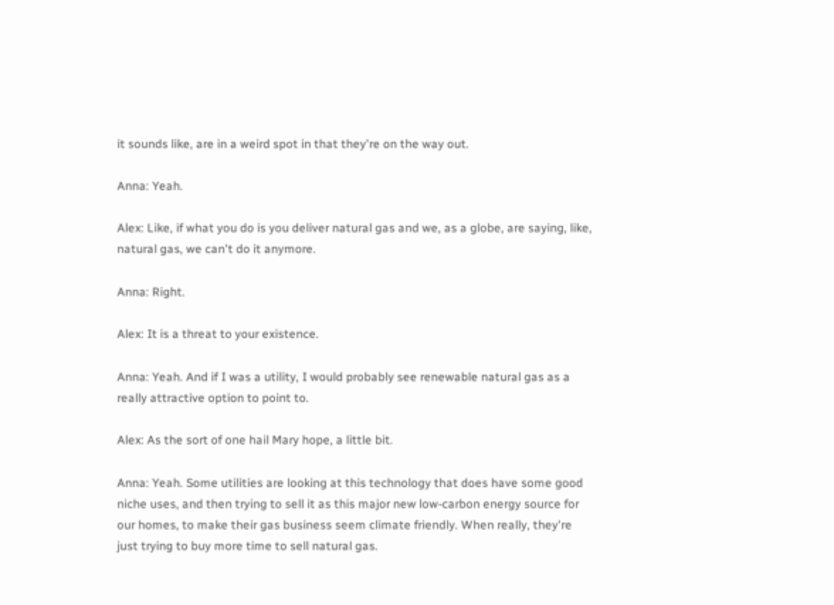it sounds like, are in a weird spot in that they're on the way out.

Anna: Yeah.

Alex: Like, if what you do is you deliver natural gas and we, as a globe, are saying, like, natural gas, we can't do it anymore.

Anna: Right.

Alex: It is a threat to your existence.

Anna: Yeah. And if I was a utility, I would probably see renewable natural gas as a really attractive option to point to.

Alex: As the sort of one hail Mary hope, a little bit.

Anna: Yeah. Some utilities are looking at this technology that does have some good niche uses, and then trying to sell it as this major new low-carbon energy source for our homes, to make their gas business seem climate friendly. When really, they're just trying to buy more time to sell natural gas.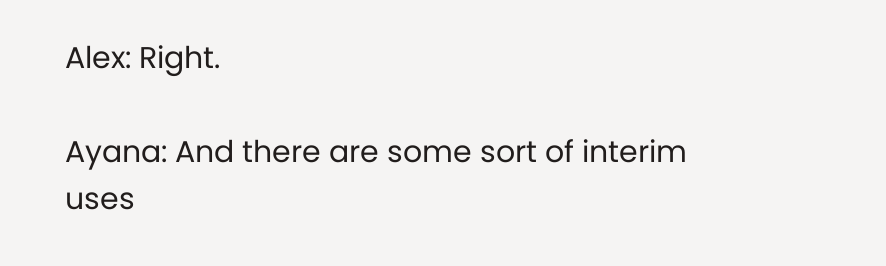Alex: Right.

Ayana: And there are some sort of interim uses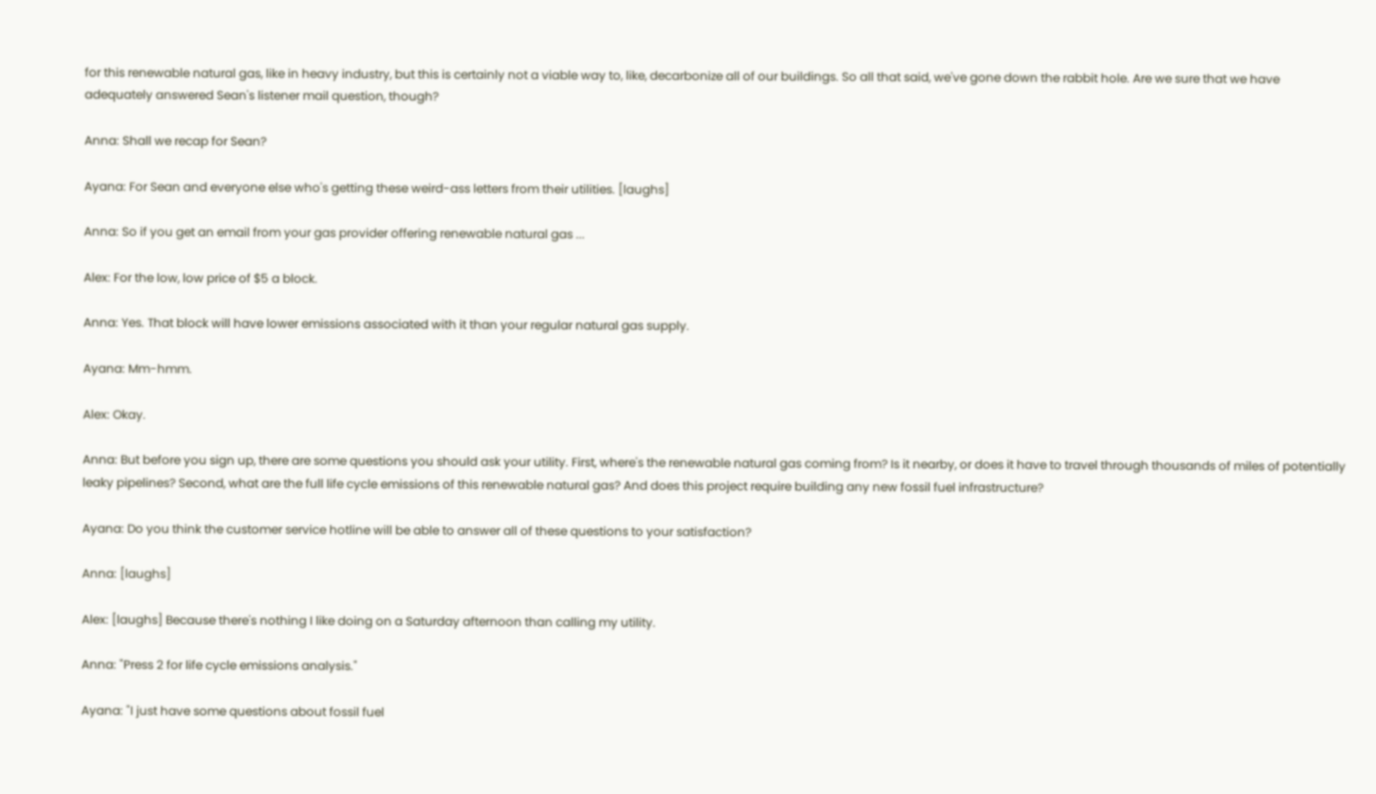for this renewable natural gas, like in heavy industry, but this is certainly not a viable way to, like, decarbonize all of our buildings. So all that said, we've gone down the rabbit hole. Are we sure that we have adequately answered Sean's listener mail question, though?

Anna: Shall we recap for Sean?

Ayana: For Sean and everyone else who's getting these weird-ass letters from their utilities. [laughs]

Anna: So if you get an email from your gas provider offering renewable natural gas ...

Alex: For the low, low price of $5 a block.

Anna: Yes. That block will have lower emissions associated with it than your regular natural gas supply.

Ayana: Mm-hmm.

Alex: Okay.

Anna: But before you sign up, there are some questions you should ask your utility. First, where's the renewable natural gas coming from? Is it nearby, or does it have to travel through thousands of miles of potentially leaky pipelines? Second, what are the full life cycle emissions of this renewable natural gas? And does this project require building any new fossil fuel infrastructure?

Ayana: Do you think the customer service hotline will be able to answer all of these questions to your satisfaction?

Anna: [laughs]

Alex: [laughs] Because there's nothing I like doing on a Saturday afternoon than calling my utility.

Anna: "Press 2 for life cycle emissions analysis."

Ayana: "I just have some questions about fossil fuel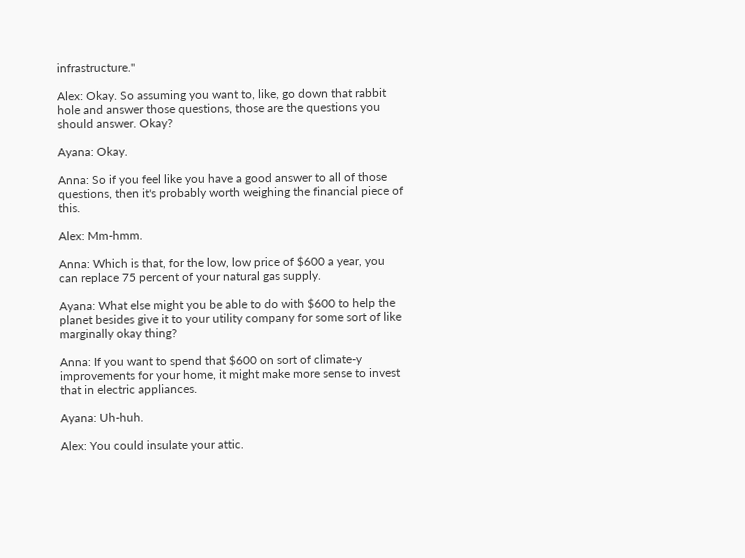infrastructure."

Alex: Okay. So assuming you want to, like, go down that rabbit hole and answer those questions, those are the questions you should answer. Okay?

Ayana: Okay.

Anna: So if you feel like you have a good answer to all of those questions, then it's probably worth weighing the financial piece of this.

Alex: Mm-hmm.

Anna: Which is that, for the low, low price of $600 a year, you can replace 75 percent of your natural gas supply.

Ayana: What else might you be able to do with $600 to help the planet besides give it to your utility company for some sort of like marginally okay thing?

Anna: If you want to spend that $600 on sort of climate-y improvements for your home, it might make more sense to invest that in electric appliances.

Ayana: Uh-huh.

Alex: You could insulate your attic.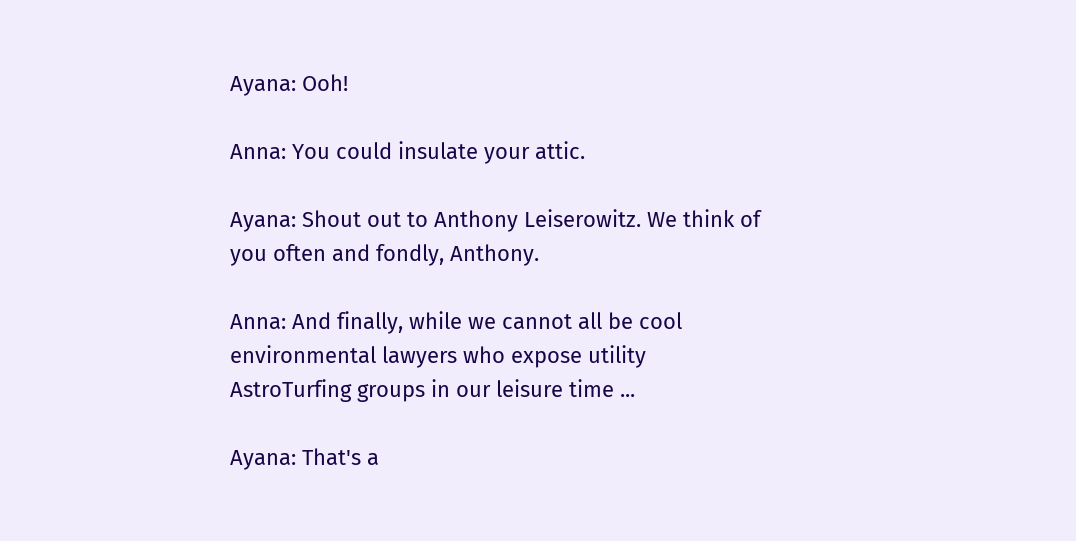Ayana: Ooh!

Anna: You could insulate your attic.

Ayana: Shout out to Anthony Leiserowitz. We think of you often and fondly, Anthony.

Anna: And finally, while we cannot all be cool environmental lawyers who expose utility AstroTurfing groups in our leisure time ...

Ayana: That's a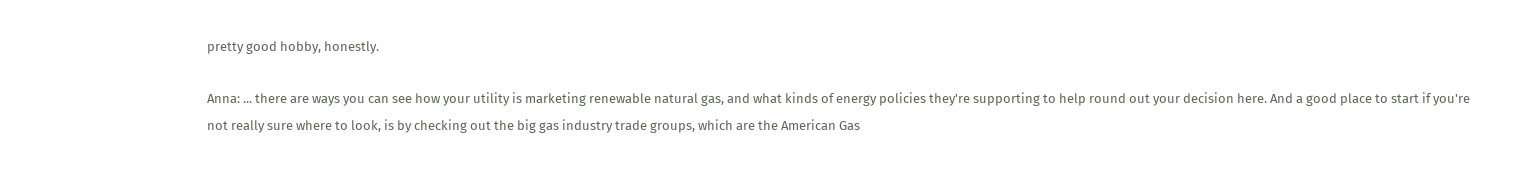pretty good hobby, honestly.

Anna: ... there are ways you can see how your utility is marketing renewable natural gas, and what kinds of energy policies they're supporting to help round out your decision here. And a good place to start if you're not really sure where to look, is by checking out the big gas industry trade groups, which are the American Gas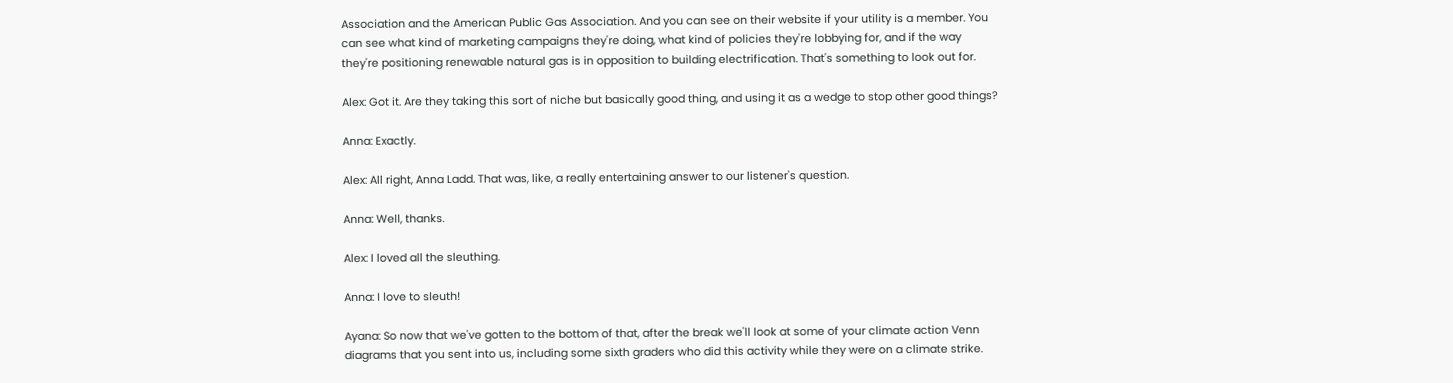Association and the American Public Gas Association. And you can see on their website if your utility is a member. You can see what kind of marketing campaigns they're doing, what kind of policies they're lobbying for, and if the way they're positioning renewable natural gas is in opposition to building electrification. That's something to look out for.

Alex: Got it. Are they taking this sort of niche but basically good thing, and using it as a wedge to stop other good things?

Anna: Exactly.

Alex: All right, Anna Ladd. That was, like, a really entertaining answer to our listener's question.

Anna: Well, thanks.

Alex: I loved all the sleuthing.

Anna: I love to sleuth!

Ayana: So now that we've gotten to the bottom of that, after the break we'll look at some of your climate action Venn diagrams that you sent into us, including some sixth graders who did this activity while they were on a climate strike.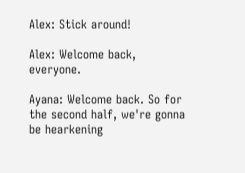Alex: Stick around!

Alex: Welcome back, everyone.

Ayana: Welcome back. So for the second half, we're gonna be hearkening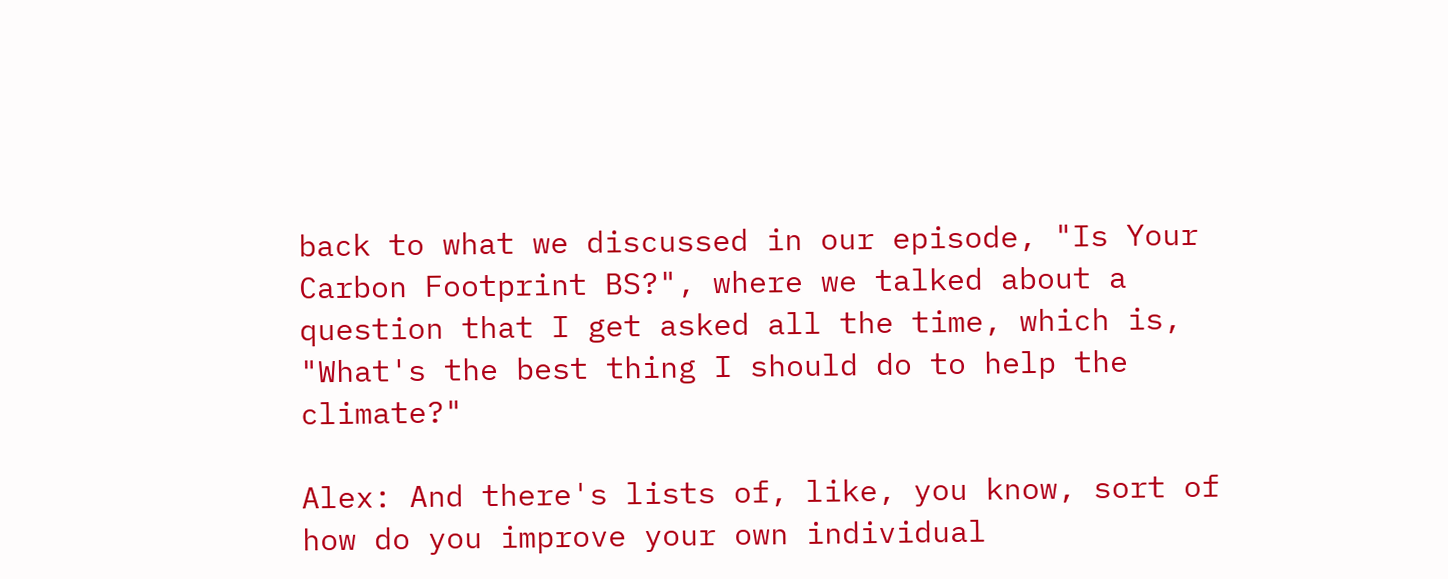back to what we discussed in our episode, "Is Your Carbon Footprint BS?", where we talked about a question that I get asked all the time, which is, "What's the best thing I should do to help the climate?"

Alex: And there's lists of, like, you know, sort of how do you improve your own individual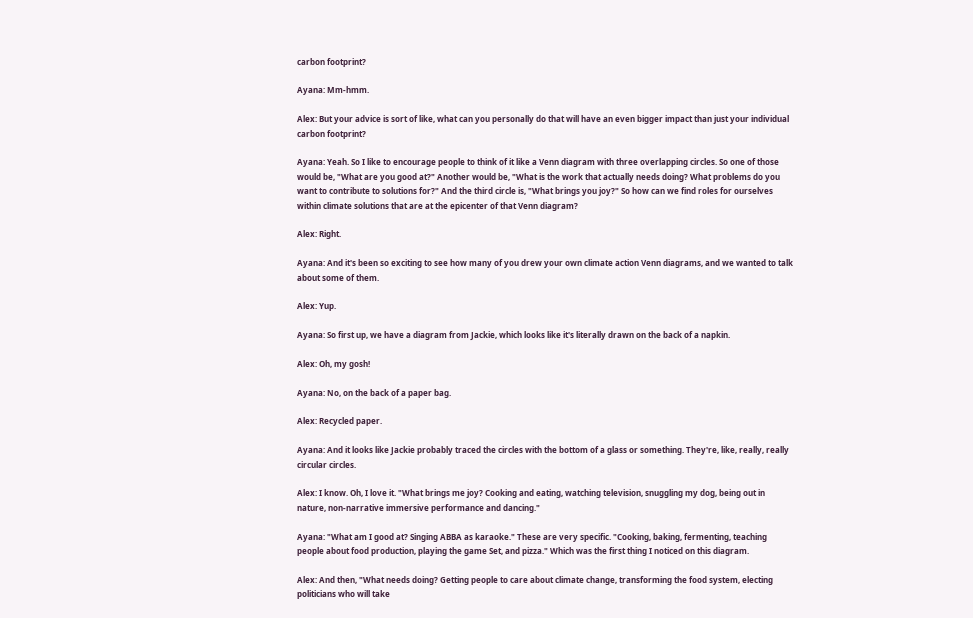carbon footprint?

Ayana: Mm-hmm.

Alex: But your advice is sort of like, what can you personally do that will have an even bigger impact than just your individual carbon footprint?

Ayana: Yeah. So I like to encourage people to think of it like a Venn diagram with three overlapping circles. So one of those would be, "What are you good at?" Another would be, "What is the work that actually needs doing? What problems do you want to contribute to solutions for?" And the third circle is, "What brings you joy?" So how can we find roles for ourselves within climate solutions that are at the epicenter of that Venn diagram?

Alex: Right.

Ayana: And it's been so exciting to see how many of you drew your own climate action Venn diagrams, and we wanted to talk about some of them.

Alex: Yup.

Ayana: So first up, we have a diagram from Jackie, which looks like it's literally drawn on the back of a napkin.

Alex: Oh, my gosh!

Ayana: No, on the back of a paper bag.

Alex: Recycled paper.

Ayana: And it looks like Jackie probably traced the circles with the bottom of a glass or something. They're, like, really, really circular circles.

Alex: I know. Oh, I love it. "What brings me joy? Cooking and eating, watching television, snuggling my dog, being out in nature, non-narrative immersive performance and dancing."

Ayana: "What am I good at? Singing ABBA as karaoke." These are very specific. "Cooking, baking, fermenting, teaching people about food production, playing the game Set, and pizza." Which was the first thing I noticed on this diagram.

Alex: And then, "What needs doing? Getting people to care about climate change, transforming the food system, electing politicians who will take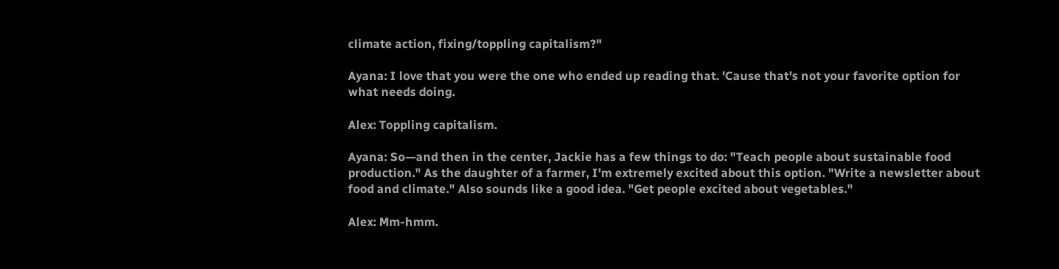climate action, fixing/toppling capitalism?"

Ayana: I love that you were the one who ended up reading that. 'Cause that's not your favorite option for what needs doing.

Alex: Toppling capitalism.

Ayana: So—and then in the center, Jackie has a few things to do: "Teach people about sustainable food production." As the daughter of a farmer, I'm extremely excited about this option. "Write a newsletter about food and climate." Also sounds like a good idea. "Get people excited about vegetables."

Alex: Mm-hmm.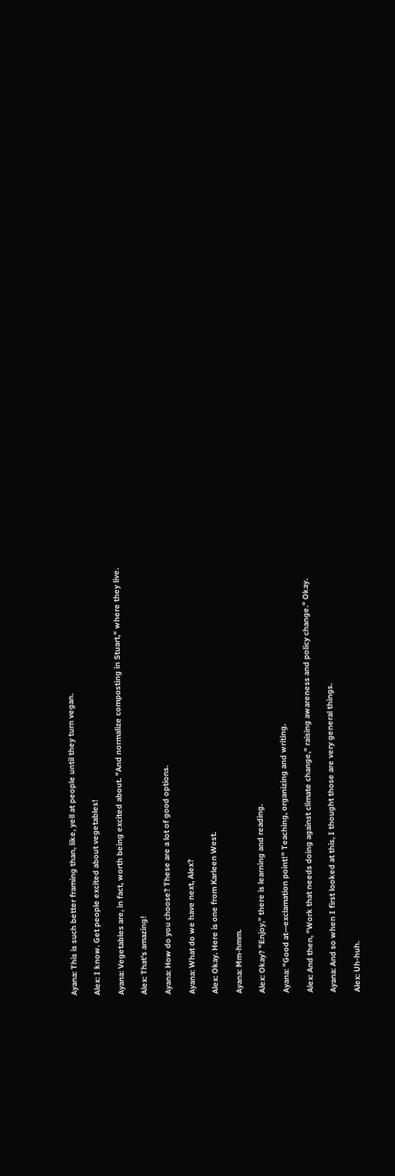Ayana: This is such better framing than, like, yell at people until they turn vegan.

Alex: I know. Get people excited about vegetables!

Ayana: Vegetables are, in fact, worth being excited about. "And normalize composting in Stuart," where they live.

Alex: That's amazing!

Ayana: How do you choose? These are a lot of good options.

Ayana: What do we have next, Alex?

Alex: Okay. Here is one from Karleen West.

Ayana: Mm-hmm.

Alex: Okay? "Enjoy," there is learning and reading.

Ayana: "Good at—exclamation point!" Teaching, organizing and writing.

Alex: And then, "Work that needs doing against climate change," raising awareness and policy change." Okay.

Ayana: And so when I first looked at this, I thought those are very general things.

Alex: Uh-huh.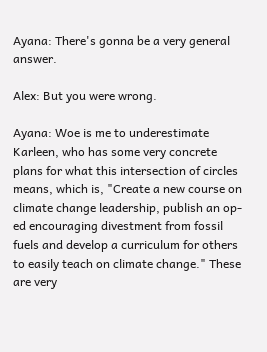Ayana: There's gonna be a very general answer.

Alex: But you were wrong.

Ayana: Woe is me to underestimate Karleen, who has some very concrete plans for what this intersection of circles means, which is, "Create a new course on climate change leadership, publish an op-ed encouraging divestment from fossil fuels and develop a curriculum for others to easily teach on climate change." These are very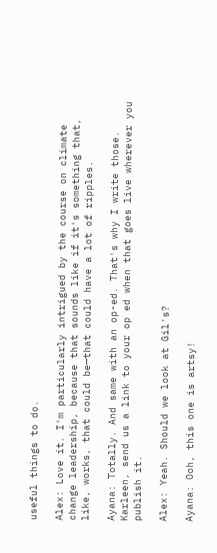useful things to do.

Alex: Love it. I'm particularly intrigued by the course on climate change leadership, because that sounds like if it's something that, like, works, that could be—that could have a lot of ripples.

Ayana: Totally. And same with an op-ed. That's why I write those. Karleen, send us a link to your op ed when that goes live wherever you publish it.

Alex: Yeah. Should we look at Gil's?

Ayana: Ooh, this one is artsy!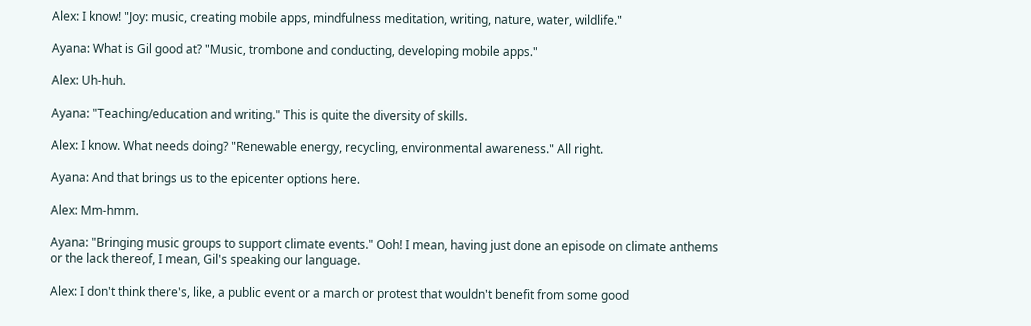Alex: I know! "Joy: music, creating mobile apps, mindfulness meditation, writing, nature, water, wildlife."

Ayana: What is Gil good at? "Music, trombone and conducting, developing mobile apps."

Alex: Uh-huh.

Ayana: "Teaching/education and writing." This is quite the diversity of skills.

Alex: I know. What needs doing? "Renewable energy, recycling, environmental awareness." All right.

Ayana: And that brings us to the epicenter options here.

Alex: Mm-hmm.

Ayana: "Bringing music groups to support climate events." Ooh! I mean, having just done an episode on climate anthems or the lack thereof, I mean, Gil's speaking our language.

Alex: I don't think there's, like, a public event or a march or protest that wouldn't benefit from some good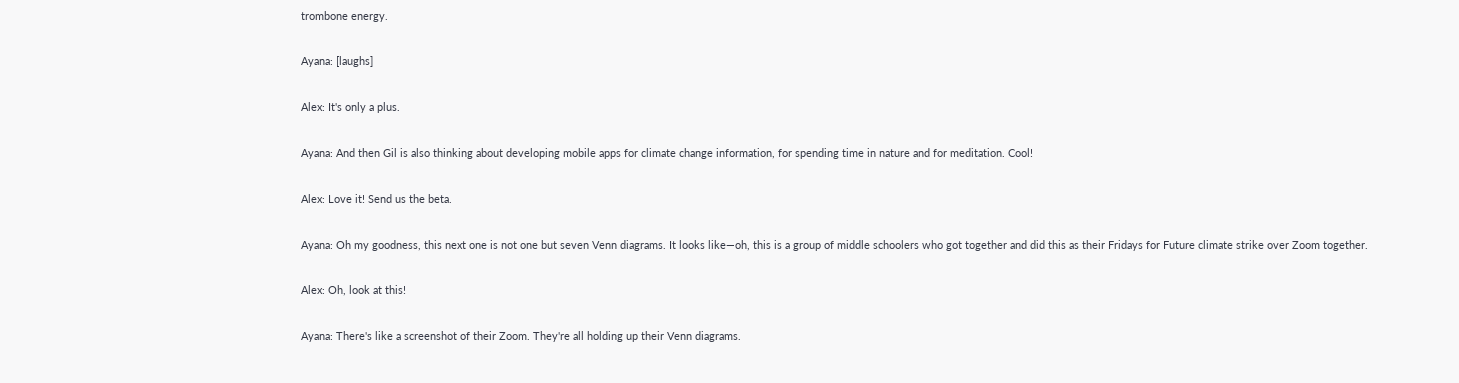trombone energy.

Ayana: [laughs]

Alex: It's only a plus.

Ayana: And then Gil is also thinking about developing mobile apps for climate change information, for spending time in nature and for meditation. Cool!

Alex: Love it! Send us the beta.

Ayana: Oh my goodness, this next one is not one but seven Venn diagrams. It looks like—oh, this is a group of middle schoolers who got together and did this as their Fridays for Future climate strike over Zoom together.

Alex: Oh, look at this!

Ayana: There's like a screenshot of their Zoom. They're all holding up their Venn diagrams.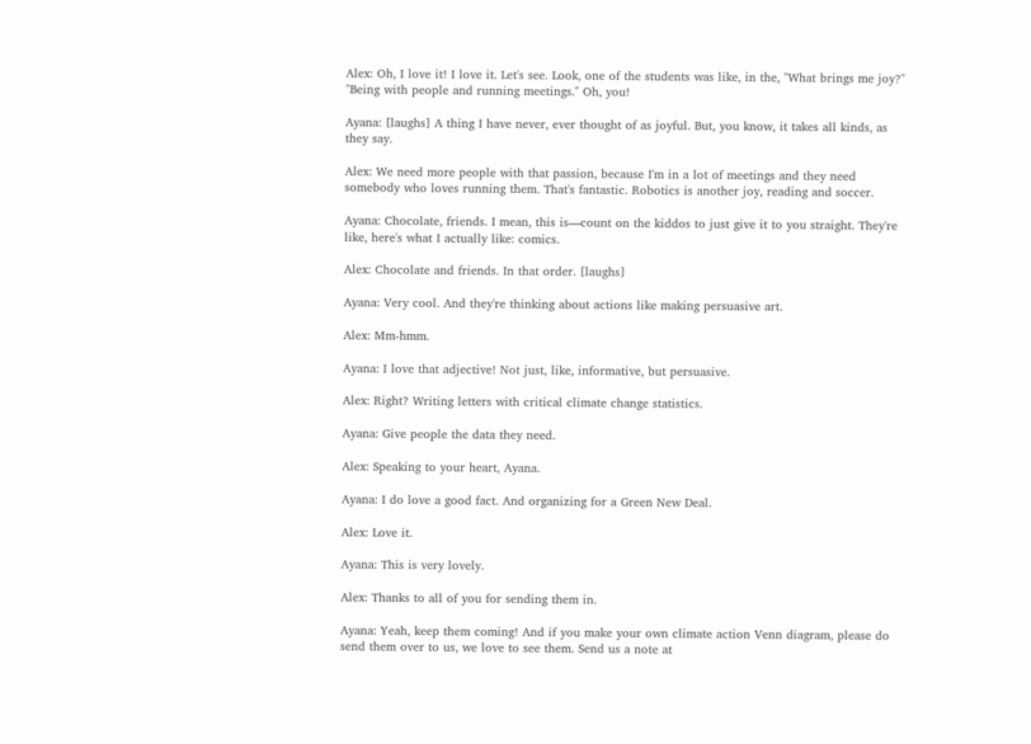Alex: Oh, I love it! I love it. Let's see. Look, one of the students was like, in the, "What brings me joy?" "Being with people and running meetings." Oh, you!

Ayana: [laughs] A thing I have never, ever thought of as joyful. But, you know, it takes all kinds, as they say.

Alex: We need more people with that passion, because I'm in a lot of meetings and they need somebody who loves running them. That's fantastic. Robotics is another joy, reading and soccer.

Ayana: Chocolate, friends. I mean, this is—count on the kiddos to just give it to you straight. They're like, here's what I actually like: comics.

Alex: Chocolate and friends. In that order. [laughs]

Ayana: Very cool. And they're thinking about actions like making persuasive art.

Alex: Mm-hmm.

Ayana: I love that adjective! Not just, like, informative, but persuasive.

Alex: Right? Writing letters with critical climate change statistics.

Ayana: Give people the data they need.

Alex: Speaking to your heart, Ayana.

Ayana: I do love a good fact. And organizing for a Green New Deal.

Alex: Love it.

Ayana: This is very lovely.

Alex: Thanks to all of you for sending them in.

Ayana: Yeah, keep them coming! And if you make your own climate action Venn diagram, please do send them over to us, we love to see them. Send us a note at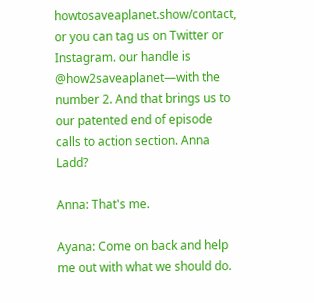howtosaveaplanet.show/contact, or you can tag us on Twitter or Instagram. our handle is @how2saveaplanet—with the number 2. And that brings us to our patented end of episode calls to action section. Anna Ladd?

Anna: That's me.

Ayana: Come on back and help me out with what we should do.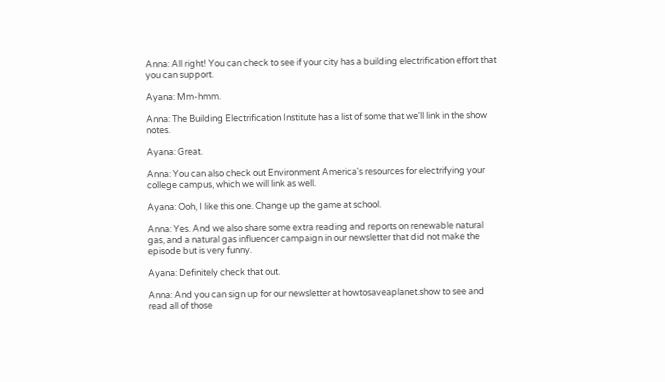Anna: All right! You can check to see if your city has a building electrification effort that you can support.

Ayana: Mm-hmm.

Anna: The Building Electrification Institute has a list of some that we'll link in the show notes.

Ayana: Great.

Anna: You can also check out Environment America's resources for electrifying your college campus, which we will link as well.

Ayana: Ooh, I like this one. Change up the game at school.

Anna: Yes. And we also share some extra reading and reports on renewable natural gas, and a natural gas influencer campaign in our newsletter that did not make the episode but is very funny.

Ayana: Definitely check that out.

Anna: And you can sign up for our newsletter at howtosaveaplanet.show to see and read all of those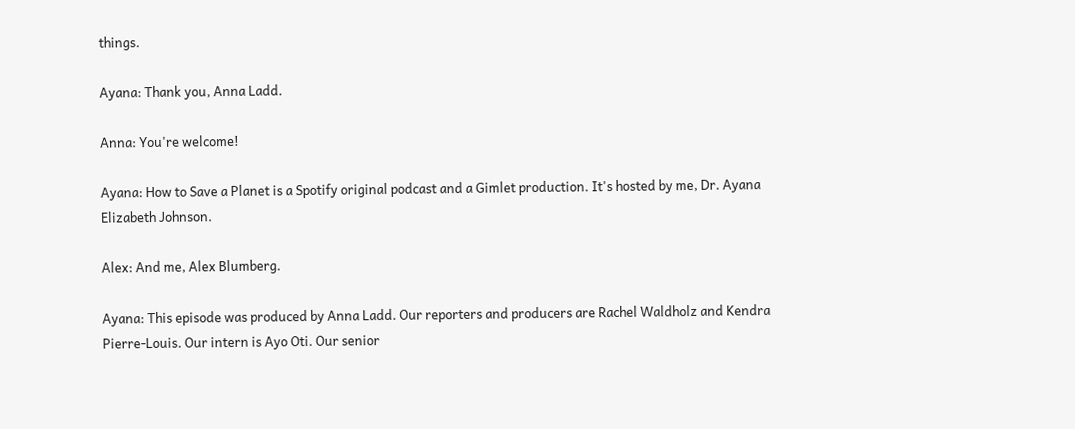things.

Ayana: Thank you, Anna Ladd.

Anna: You're welcome!

Ayana: How to Save a Planet is a Spotify original podcast and a Gimlet production. It's hosted by me, Dr. Ayana Elizabeth Johnson.

Alex: And me, Alex Blumberg.

Ayana: This episode was produced by Anna Ladd. Our reporters and producers are Rachel Waldholz and Kendra Pierre-Louis. Our intern is Ayo Oti. Our senior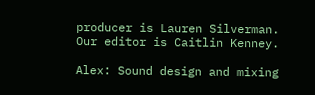producer is Lauren Silverman. Our editor is Caitlin Kenney.

Alex: Sound design and mixing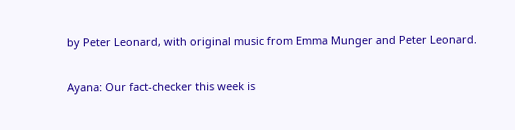by Peter Leonard, with original music from Emma Munger and Peter Leonard.

Ayana: Our fact-checker this week is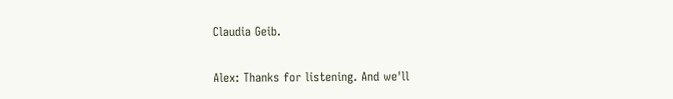Claudia Geib.

Alex: Thanks for listening. And we'll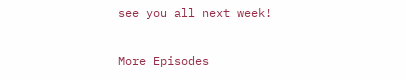see you all next week!

More Episodes